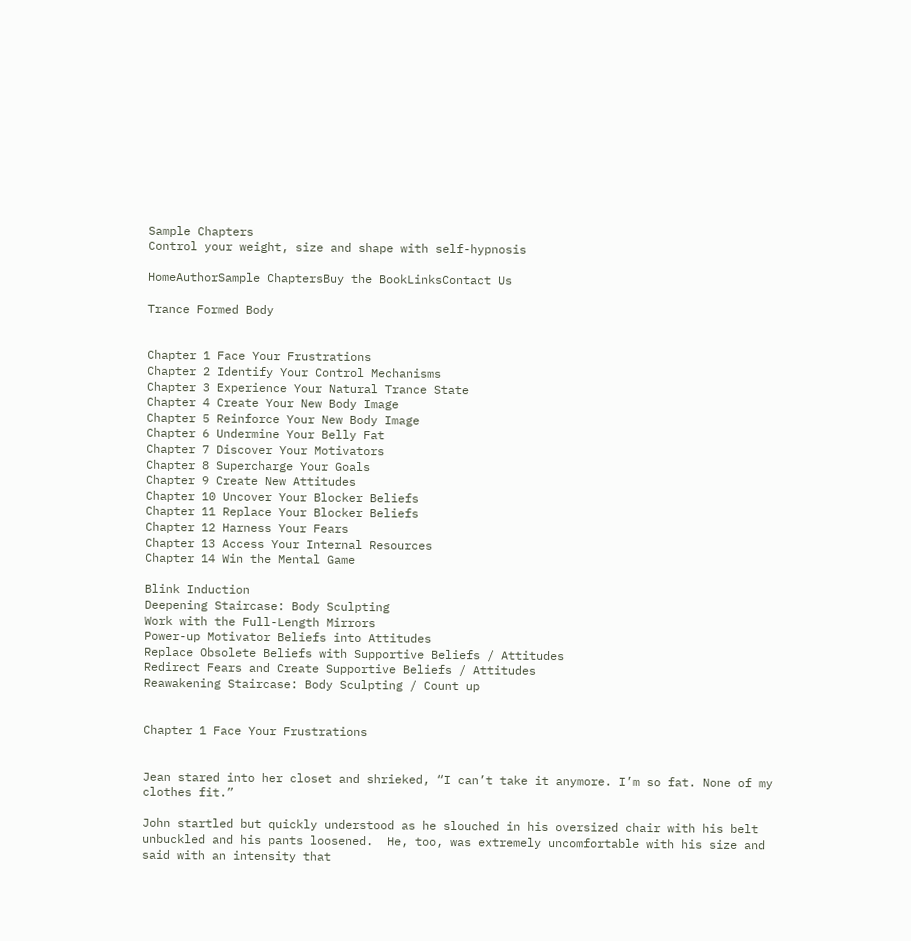Sample Chapters
Control your weight, size and shape with self-hypnosis

HomeAuthorSample ChaptersBuy the BookLinksContact Us

Trance Formed Body


Chapter 1 Face Your Frustrations
Chapter 2 Identify Your Control Mechanisms
Chapter 3 Experience Your Natural Trance State
Chapter 4 Create Your New Body Image
Chapter 5 Reinforce Your New Body Image
Chapter 6 Undermine Your Belly Fat
Chapter 7 Discover Your Motivators
Chapter 8 Supercharge Your Goals
Chapter 9 Create New Attitudes
Chapter 10 Uncover Your Blocker Beliefs
Chapter 11 Replace Your Blocker Beliefs
Chapter 12 Harness Your Fears
Chapter 13 Access Your Internal Resources
Chapter 14 Win the Mental Game

Blink Induction
Deepening Staircase: Body Sculpting
Work with the Full-Length Mirrors
Power-up Motivator Beliefs into Attitudes
Replace Obsolete Beliefs with Supportive Beliefs / Attitudes
Redirect Fears and Create Supportive Beliefs / Attitudes
Reawakening Staircase: Body Sculpting / Count up


Chapter 1 Face Your Frustrations


Jean stared into her closet and shrieked, “I can’t take it anymore. I’m so fat. None of my clothes fit.”

John startled but quickly understood as he slouched in his oversized chair with his belt unbuckled and his pants loosened.  He, too, was extremely uncomfortable with his size and said with an intensity that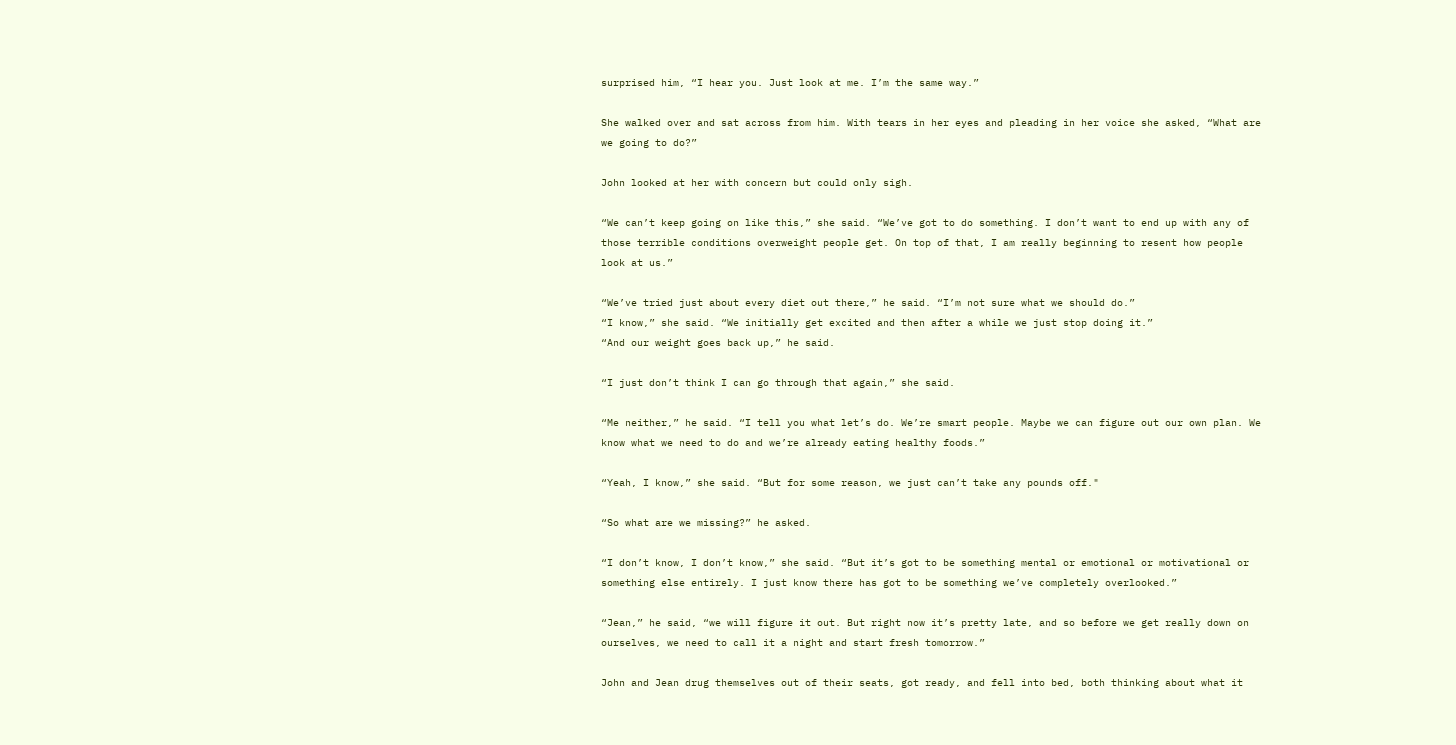surprised him, “I hear you. Just look at me. I’m the same way.”

She walked over and sat across from him. With tears in her eyes and pleading in her voice she asked, “What are we going to do?”

John looked at her with concern but could only sigh.

“We can’t keep going on like this,” she said. “We’ve got to do something. I don’t want to end up with any of those terrible conditions overweight people get. On top of that, I am really beginning to resent how people look at us.”

“We’ve tried just about every diet out there,” he said. “I’m not sure what we should do.”
“I know,” she said. “We initially get excited and then after a while we just stop doing it.”
“And our weight goes back up,” he said.

“I just don’t think I can go through that again,” she said.

“Me neither,” he said. “I tell you what let’s do. We’re smart people. Maybe we can figure out our own plan. We know what we need to do and we’re already eating healthy foods.”

“Yeah, I know,” she said. “But for some reason, we just can’t take any pounds off."

“So what are we missing?” he asked.

“I don’t know, I don’t know,” she said. “But it’s got to be something mental or emotional or motivational or something else entirely. I just know there has got to be something we’ve completely overlooked.”

“Jean,” he said, “we will figure it out. But right now it’s pretty late, and so before we get really down on ourselves, we need to call it a night and start fresh tomorrow.”

John and Jean drug themselves out of their seats, got ready, and fell into bed, both thinking about what it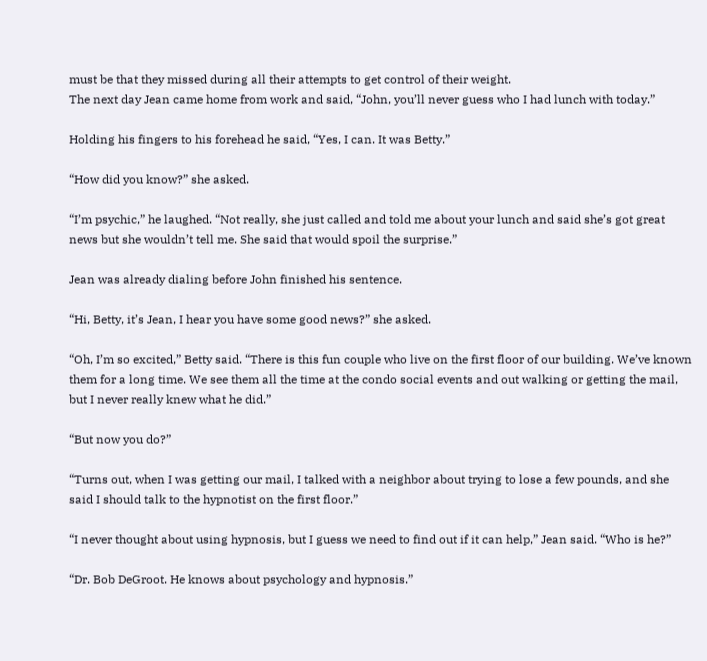must be that they missed during all their attempts to get control of their weight.
The next day Jean came home from work and said, “John, you’ll never guess who I had lunch with today.”

Holding his fingers to his forehead he said, “Yes, I can. It was Betty.”

“How did you know?” she asked.

“I’m psychic,” he laughed. “Not really, she just called and told me about your lunch and said she’s got great news but she wouldn’t tell me. She said that would spoil the surprise.”

Jean was already dialing before John finished his sentence.

“Hi, Betty, it’s Jean, I hear you have some good news?” she asked.

“Oh, I’m so excited,” Betty said. “There is this fun couple who live on the first floor of our building. We’ve known them for a long time. We see them all the time at the condo social events and out walking or getting the mail, but I never really knew what he did.”

“But now you do?”

“Turns out, when I was getting our mail, I talked with a neighbor about trying to lose a few pounds, and she said I should talk to the hypnotist on the first floor.”

“I never thought about using hypnosis, but I guess we need to find out if it can help,” Jean said. “Who is he?”

“Dr. Bob DeGroot. He knows about psychology and hypnosis.”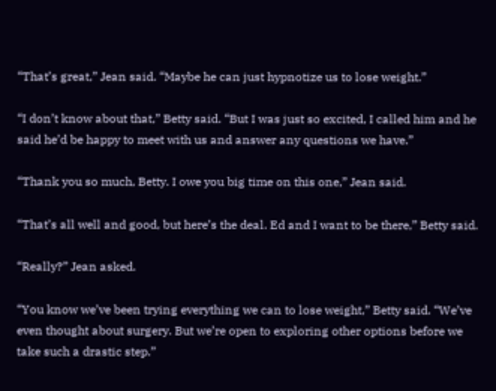“That’s great,” Jean said. “Maybe he can just hypnotize us to lose weight.”

“I don’t know about that,” Betty said. “But I was just so excited, I called him and he said he’d be happy to meet with us and answer any questions we have.”

“Thank you so much, Betty. I owe you big time on this one,” Jean said.

“That’s all well and good, but here’s the deal. Ed and I want to be there,” Betty said.

“Really?” Jean asked.

“You know we’ve been trying everything we can to lose weight,” Betty said. “We’ve even thought about surgery. But we’re open to exploring other options before we take such a drastic step.”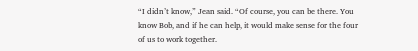“I didn’t know,” Jean said. “Of course, you can be there. You know Bob, and if he can help, it would make sense for the four of us to work together.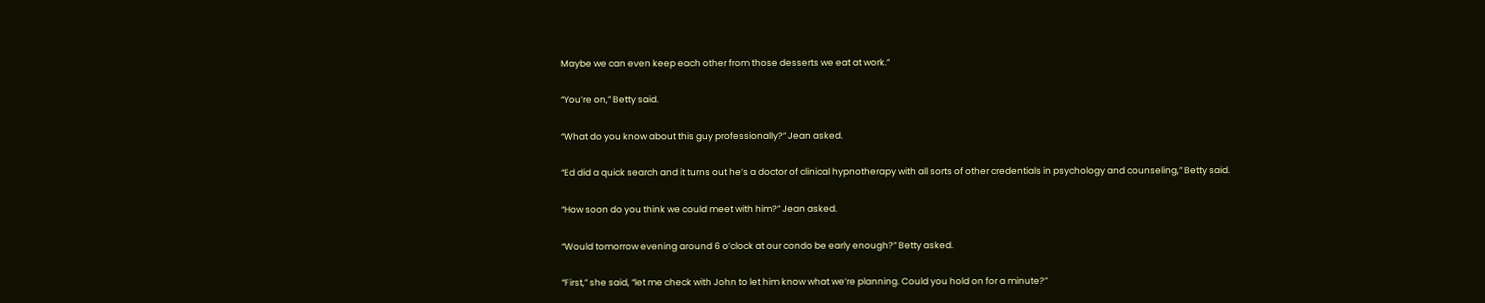Maybe we can even keep each other from those desserts we eat at work.”

“You’re on,” Betty said.

“What do you know about this guy professionally?” Jean asked.

“Ed did a quick search and it turns out he’s a doctor of clinical hypnotherapy with all sorts of other credentials in psychology and counseling,” Betty said.

“How soon do you think we could meet with him?” Jean asked.

“Would tomorrow evening around 6 o’clock at our condo be early enough?” Betty asked.

“First,” she said, “let me check with John to let him know what we’re planning. Could you hold on for a minute?”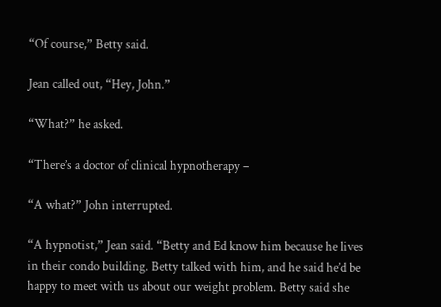“Of course,” Betty said.

Jean called out, “Hey, John.”

“What?” he asked.

“There’s a doctor of clinical hypnotherapy –

“A what?” John interrupted.

“A hypnotist,” Jean said. “Betty and Ed know him because he lives in their condo building. Betty talked with him, and he said he’d be happy to meet with us about our weight problem. Betty said she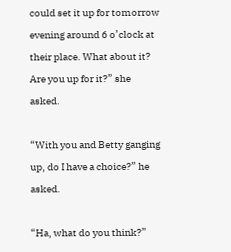could set it up for tomorrow evening around 6 o’clock at their place. What about it? Are you up for it?” she asked.

“With you and Betty ganging up, do I have a choice?” he asked.

“Ha, what do you think?”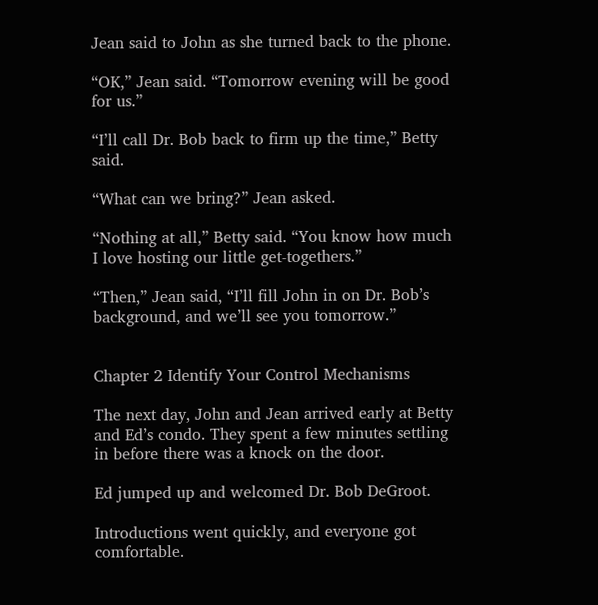Jean said to John as she turned back to the phone.

“OK,” Jean said. “Tomorrow evening will be good for us.”

“I’ll call Dr. Bob back to firm up the time,” Betty said.

“What can we bring?” Jean asked.

“Nothing at all,” Betty said. “You know how much I love hosting our little get-togethers.”

“Then,” Jean said, “I’ll fill John in on Dr. Bob’s background, and we’ll see you tomorrow.”


Chapter 2 Identify Your Control Mechanisms

The next day, John and Jean arrived early at Betty and Ed’s condo. They spent a few minutes settling in before there was a knock on the door.

Ed jumped up and welcomed Dr. Bob DeGroot.

Introductions went quickly, and everyone got comfortable.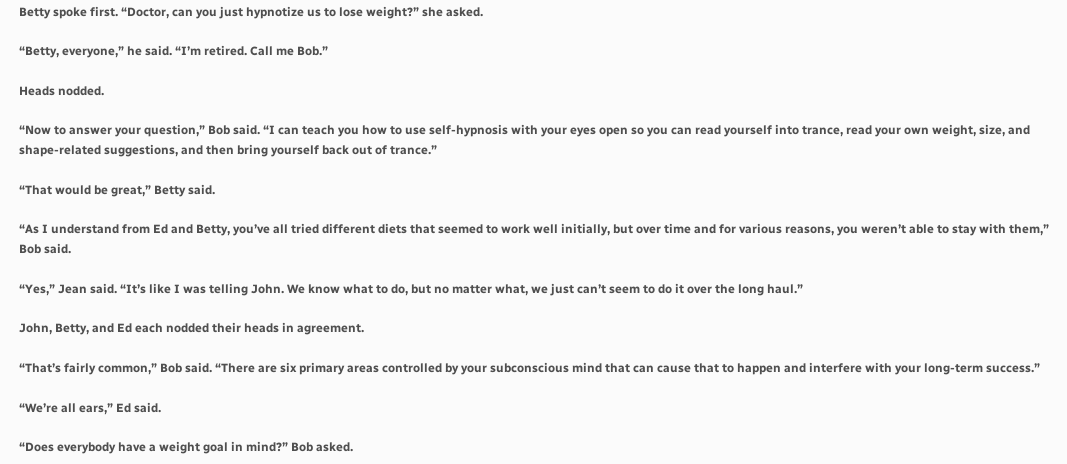Betty spoke first. “Doctor, can you just hypnotize us to lose weight?” she asked.

“Betty, everyone,” he said. “I’m retired. Call me Bob.”

Heads nodded.

“Now to answer your question,” Bob said. “I can teach you how to use self-hypnosis with your eyes open so you can read yourself into trance, read your own weight, size, and shape-related suggestions, and then bring yourself back out of trance.”

“That would be great,” Betty said.

“As I understand from Ed and Betty, you’ve all tried different diets that seemed to work well initially, but over time and for various reasons, you weren’t able to stay with them,” Bob said.

“Yes,” Jean said. “It’s like I was telling John. We know what to do, but no matter what, we just can’t seem to do it over the long haul.”

John, Betty, and Ed each nodded their heads in agreement.

“That’s fairly common,” Bob said. “There are six primary areas controlled by your subconscious mind that can cause that to happen and interfere with your long-term success.”

“We’re all ears,” Ed said.

“Does everybody have a weight goal in mind?” Bob asked.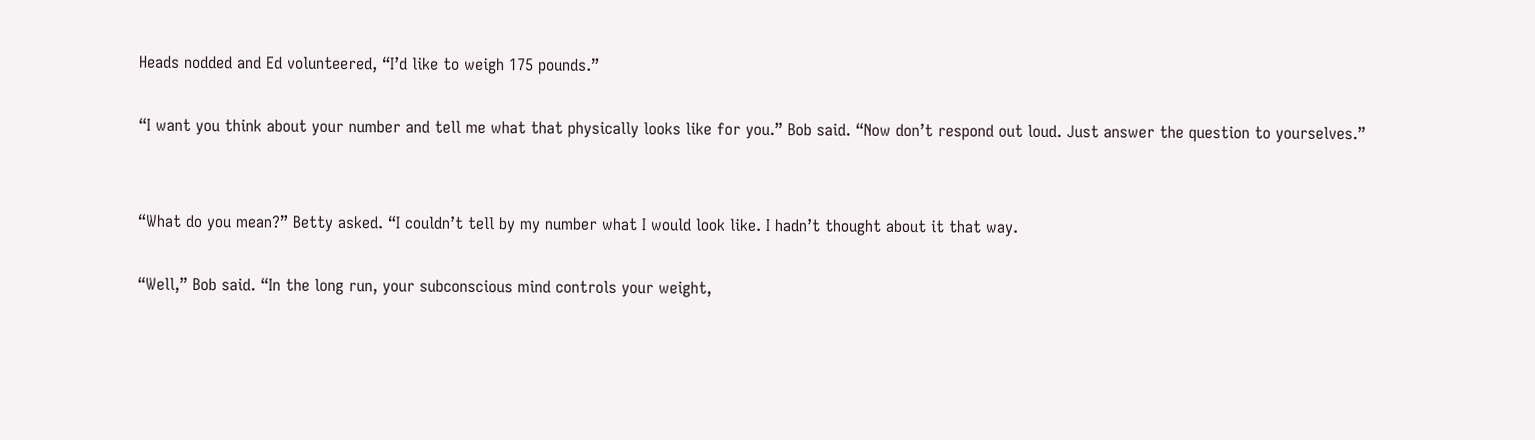Heads nodded and Ed volunteered, “I’d like to weigh 175 pounds.”

“I want you think about your number and tell me what that physically looks like for you.” Bob said. “Now don’t respond out loud. Just answer the question to yourselves.”


“What do you mean?” Betty asked. “I couldn’t tell by my number what I would look like. I hadn’t thought about it that way.

“Well,” Bob said. “In the long run, your subconscious mind controls your weight,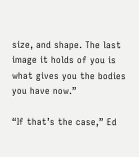size, and shape. The last image it holds of you is what gives you the bodies you have now.”

“If that’s the case,” Ed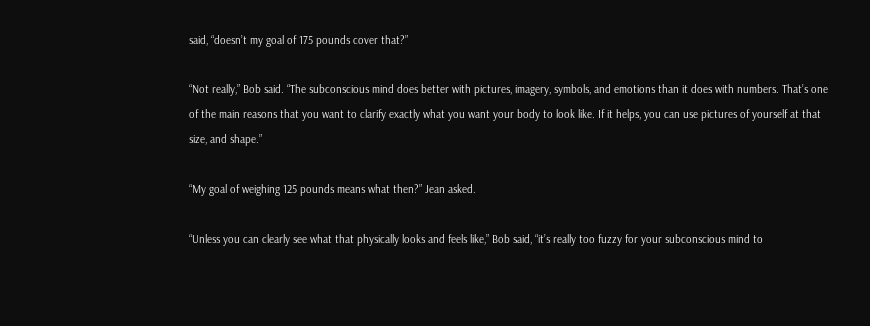said, “doesn’t my goal of 175 pounds cover that?”

“Not really,” Bob said. “The subconscious mind does better with pictures, imagery, symbols, and emotions than it does with numbers. That’s one of the main reasons that you want to clarify exactly what you want your body to look like. If it helps, you can use pictures of yourself at that size, and shape.”

“My goal of weighing 125 pounds means what then?” Jean asked.

“Unless you can clearly see what that physically looks and feels like,” Bob said, “it’s really too fuzzy for your subconscious mind to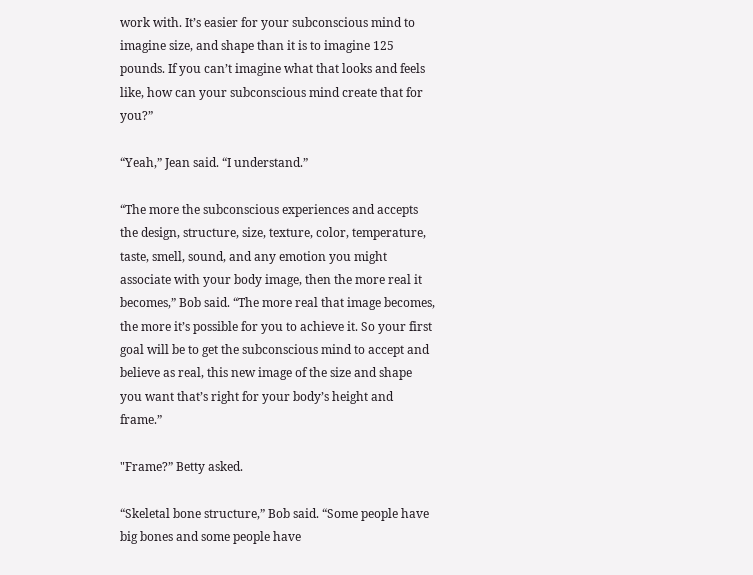work with. It’s easier for your subconscious mind to imagine size, and shape than it is to imagine 125 pounds. If you can’t imagine what that looks and feels like, how can your subconscious mind create that for you?”

“Yeah,” Jean said. “I understand.”

“The more the subconscious experiences and accepts the design, structure, size, texture, color, temperature, taste, smell, sound, and any emotion you might associate with your body image, then the more real it becomes,” Bob said. “The more real that image becomes, the more it’s possible for you to achieve it. So your first goal will be to get the subconscious mind to accept and believe as real, this new image of the size and shape you want that’s right for your body’s height and frame.”

"Frame?” Betty asked.

“Skeletal bone structure,” Bob said. “Some people have big bones and some people have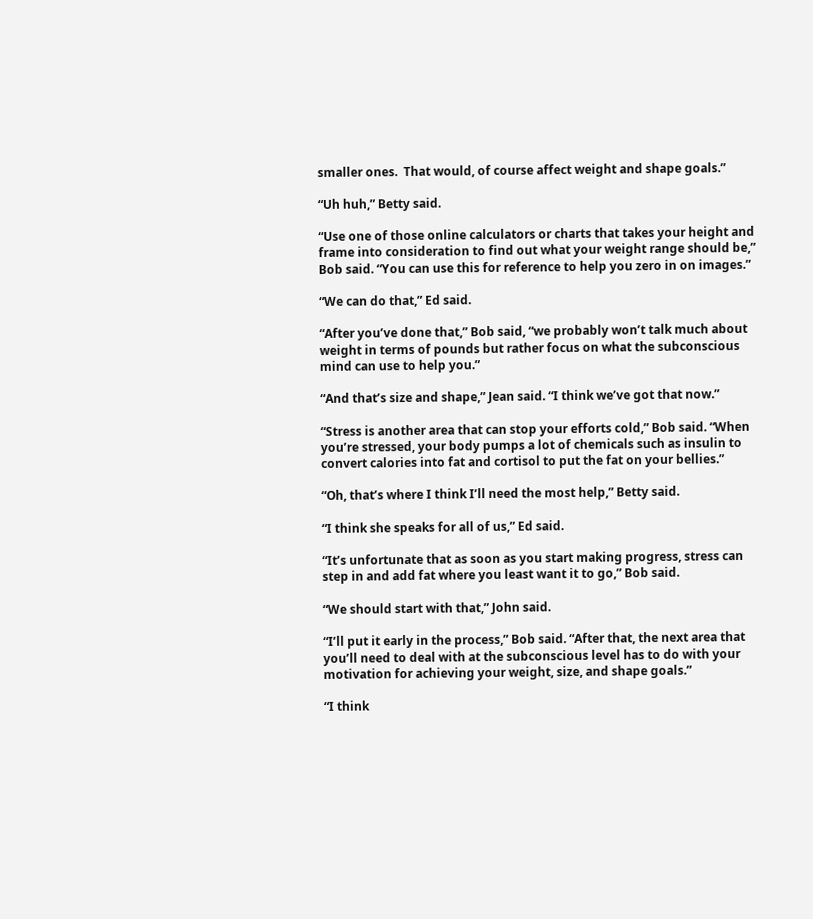smaller ones.  That would, of course affect weight and shape goals.”

“Uh huh,” Betty said.

“Use one of those online calculators or charts that takes your height and frame into consideration to find out what your weight range should be,” Bob said. “You can use this for reference to help you zero in on images.”

“We can do that,” Ed said.

“After you’ve done that,” Bob said, “we probably won’t talk much about weight in terms of pounds but rather focus on what the subconscious mind can use to help you.”

“And that’s size and shape,” Jean said. “I think we’ve got that now.”

“Stress is another area that can stop your efforts cold,” Bob said. “When you’re stressed, your body pumps a lot of chemicals such as insulin to convert calories into fat and cortisol to put the fat on your bellies.”

“Oh, that’s where I think I’ll need the most help,” Betty said.

“I think she speaks for all of us,” Ed said.

“It’s unfortunate that as soon as you start making progress, stress can step in and add fat where you least want it to go,” Bob said.

“We should start with that,” John said.

“I’ll put it early in the process,” Bob said. “After that, the next area that you’ll need to deal with at the subconscious level has to do with your motivation for achieving your weight, size, and shape goals.”

“I think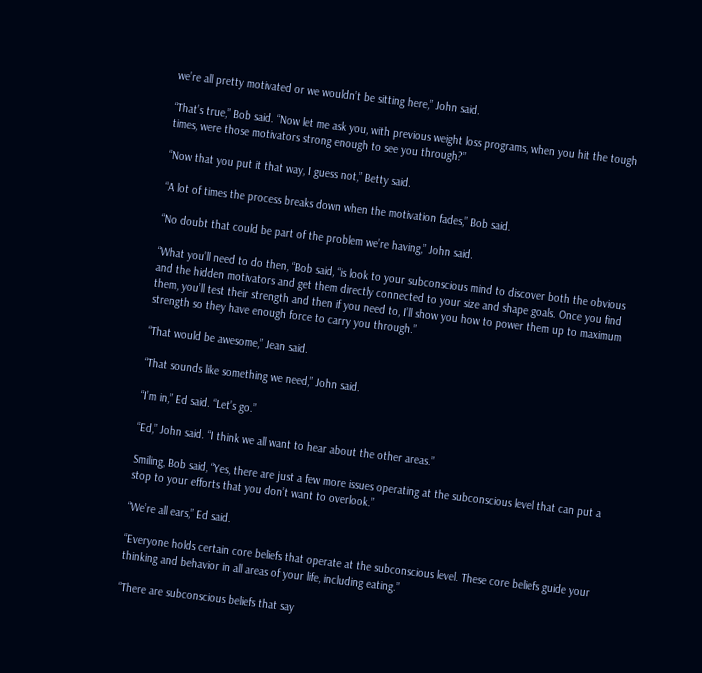we’re all pretty motivated or we wouldn’t be sitting here,” John said.

“That’s true,” Bob said. “Now let me ask you, with previous weight loss programs, when you hit the tough times, were those motivators strong enough to see you through?”

“Now that you put it that way, I guess not,” Betty said.

“A lot of times the process breaks down when the motivation fades,” Bob said.

“No doubt that could be part of the problem we’re having,” John said.

“What you’ll need to do then, “Bob said, “is look to your subconscious mind to discover both the obvious and the hidden motivators and get them directly connected to your size and shape goals. Once you find them, you’ll test their strength and then if you need to, I’ll show you how to power them up to maximum strength so they have enough force to carry you through.”

“That would be awesome,” Jean said.

“That sounds like something we need,” John said.

“I’m in,” Ed said. “Let’s go.”

“Ed,” John said. “I think we all want to hear about the other areas.”

Smiling, Bob said, “Yes, there are just a few more issues operating at the subconscious level that can put a stop to your efforts that you don’t want to overlook.”

“We’re all ears,” Ed said.

“Everyone holds certain core beliefs that operate at the subconscious level. These core beliefs guide your thinking and behavior in all areas of your life, including eating.”

“There are subconscious beliefs that say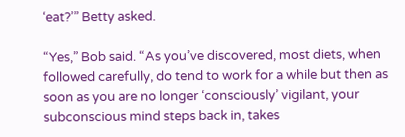‘eat?’” Betty asked.

“Yes,” Bob said. “As you’ve discovered, most diets, when followed carefully, do tend to work for a while but then as soon as you are no longer ‘consciously’ vigilant, your subconscious mind steps back in, takes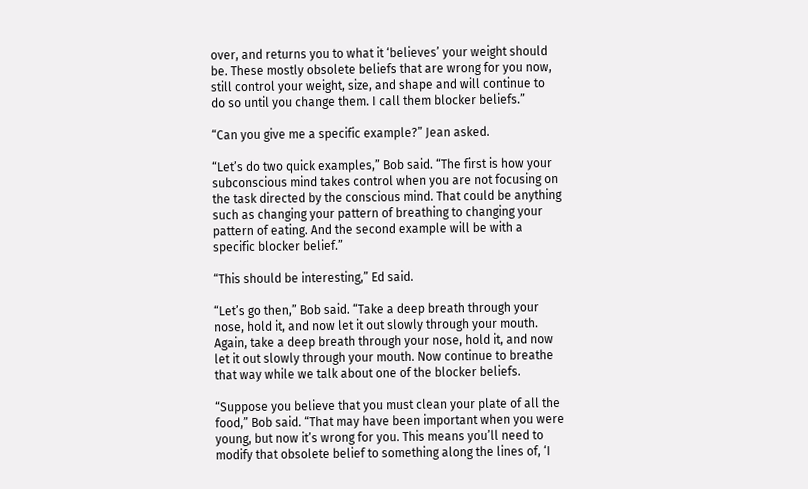over, and returns you to what it ‘believes’ your weight should be. These mostly obsolete beliefs that are wrong for you now, still control your weight, size, and shape and will continue to do so until you change them. I call them blocker beliefs.”

“Can you give me a specific example?” Jean asked.

“Let’s do two quick examples,” Bob said. “The first is how your subconscious mind takes control when you are not focusing on the task directed by the conscious mind. That could be anything such as changing your pattern of breathing to changing your pattern of eating. And the second example will be with a specific blocker belief.”

“This should be interesting,” Ed said.

“Let’s go then,” Bob said. “Take a deep breath through your nose, hold it, and now let it out slowly through your mouth. Again, take a deep breath through your nose, hold it, and now let it out slowly through your mouth. Now continue to breathe that way while we talk about one of the blocker beliefs.

“Suppose you believe that you must clean your plate of all the food,” Bob said. “That may have been important when you were young, but now it’s wrong for you. This means you’ll need to modify that obsolete belief to something along the lines of, ‘I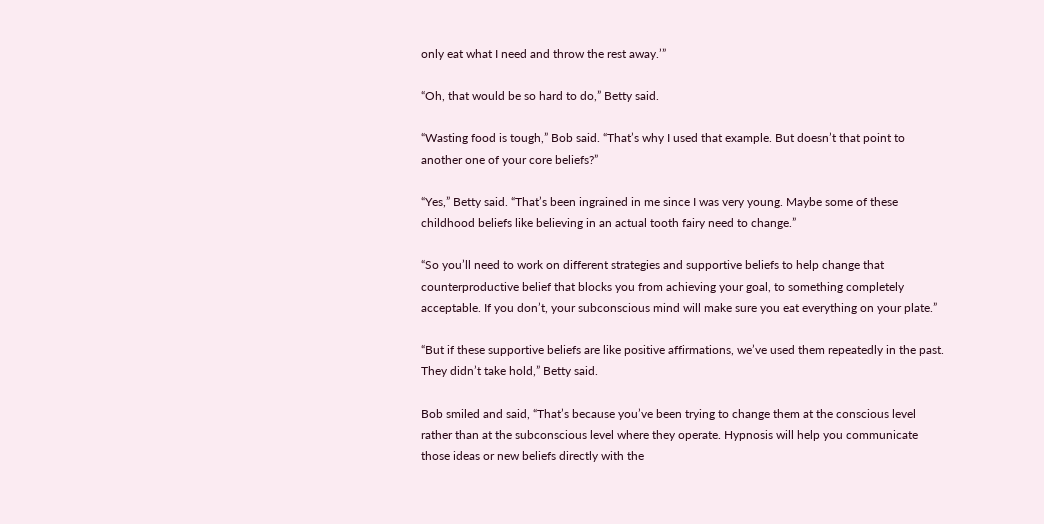only eat what I need and throw the rest away.’”

“Oh, that would be so hard to do,” Betty said.

“Wasting food is tough,” Bob said. “That’s why I used that example. But doesn’t that point to another one of your core beliefs?”

“Yes,” Betty said. “That’s been ingrained in me since I was very young. Maybe some of these childhood beliefs like believing in an actual tooth fairy need to change.”

“So you’ll need to work on different strategies and supportive beliefs to help change that counterproductive belief that blocks you from achieving your goal, to something completely acceptable. If you don’t, your subconscious mind will make sure you eat everything on your plate.”

“But if these supportive beliefs are like positive affirmations, we’ve used them repeatedly in the past. They didn’t take hold,” Betty said.

Bob smiled and said, “That’s because you’ve been trying to change them at the conscious level rather than at the subconscious level where they operate. Hypnosis will help you communicate those ideas or new beliefs directly with the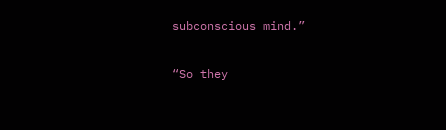subconscious mind.”

“So they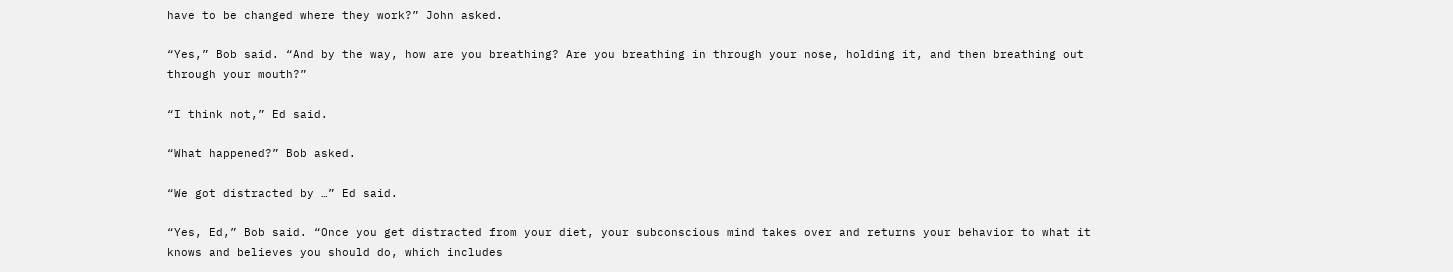have to be changed where they work?” John asked.

“Yes,” Bob said. “And by the way, how are you breathing? Are you breathing in through your nose, holding it, and then breathing out through your mouth?”

“I think not,” Ed said.

“What happened?” Bob asked.

“We got distracted by …” Ed said.

“Yes, Ed,” Bob said. “Once you get distracted from your diet, your subconscious mind takes over and returns your behavior to what it knows and believes you should do, which includes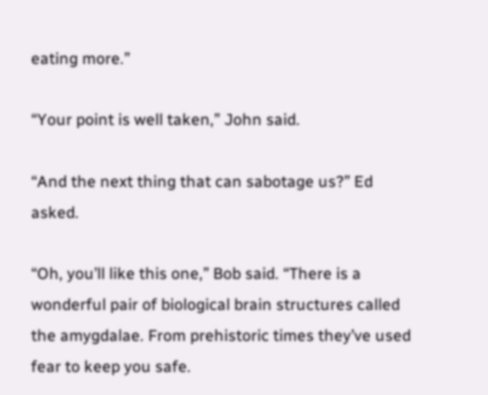eating more.”

“Your point is well taken,” John said.

“And the next thing that can sabotage us?” Ed asked.

“Oh, you’ll like this one,” Bob said. “There is a wonderful pair of biological brain structures called the amygdalae. From prehistoric times they’ve used fear to keep you safe.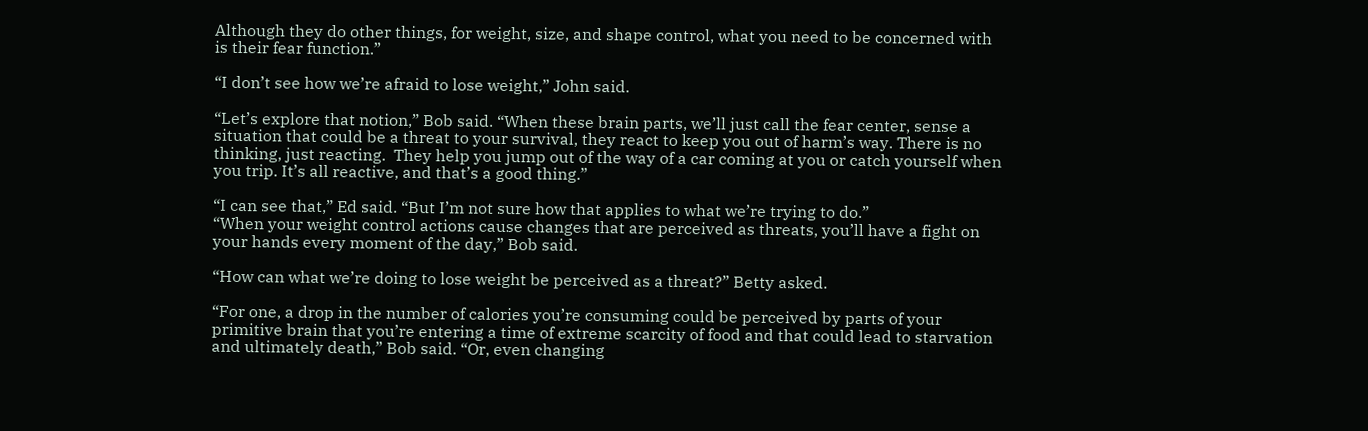Although they do other things, for weight, size, and shape control, what you need to be concerned with is their fear function.”

“I don’t see how we’re afraid to lose weight,” John said.

“Let’s explore that notion,” Bob said. “When these brain parts, we’ll just call the fear center, sense a situation that could be a threat to your survival, they react to keep you out of harm’s way. There is no thinking, just reacting.  They help you jump out of the way of a car coming at you or catch yourself when you trip. It’s all reactive, and that’s a good thing.”

“I can see that,” Ed said. “But I’m not sure how that applies to what we’re trying to do.”
“When your weight control actions cause changes that are perceived as threats, you’ll have a fight on your hands every moment of the day,” Bob said.

“How can what we’re doing to lose weight be perceived as a threat?” Betty asked.

“For one, a drop in the number of calories you’re consuming could be perceived by parts of your primitive brain that you’re entering a time of extreme scarcity of food and that could lead to starvation and ultimately death,” Bob said. “Or, even changing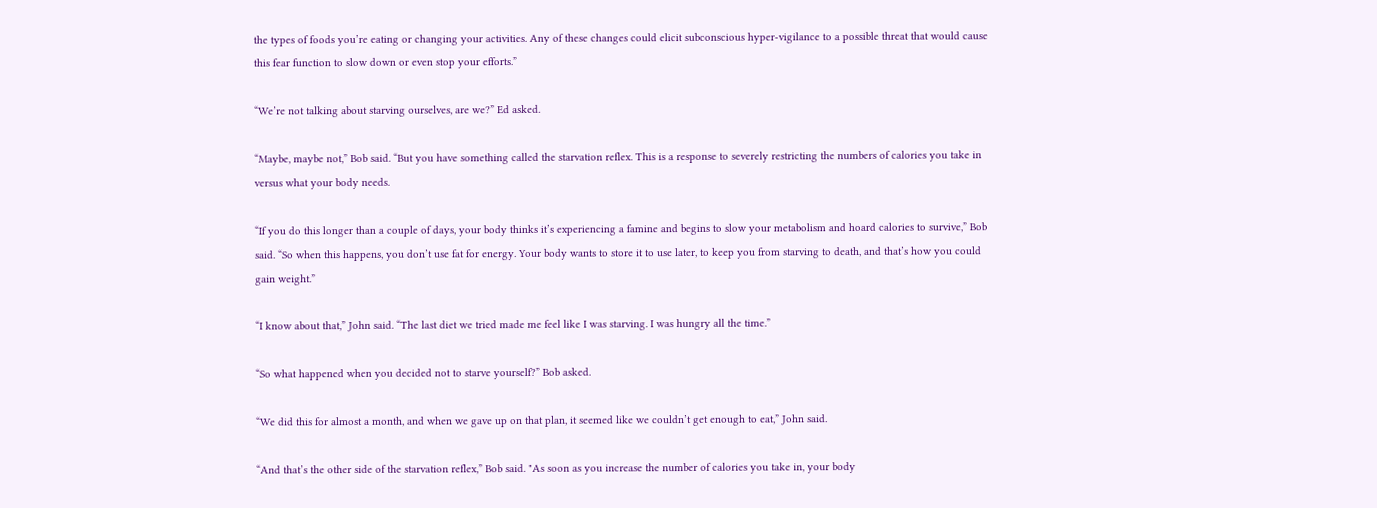the types of foods you’re eating or changing your activities. Any of these changes could elicit subconscious hyper-vigilance to a possible threat that would cause this fear function to slow down or even stop your efforts.”

“We’re not talking about starving ourselves, are we?” Ed asked.

“Maybe, maybe not,” Bob said. “But you have something called the starvation reflex. This is a response to severely restricting the numbers of calories you take in versus what your body needs.

“If you do this longer than a couple of days, your body thinks it’s experiencing a famine and begins to slow your metabolism and hoard calories to survive,” Bob said. “So when this happens, you don’t use fat for energy. Your body wants to store it to use later, to keep you from starving to death, and that’s how you could gain weight.”

“I know about that,” John said. “The last diet we tried made me feel like I was starving. I was hungry all the time.”

“So what happened when you decided not to starve yourself?” Bob asked.

“We did this for almost a month, and when we gave up on that plan, it seemed like we couldn’t get enough to eat,” John said.

“And that’s the other side of the starvation reflex,” Bob said. "As soon as you increase the number of calories you take in, your body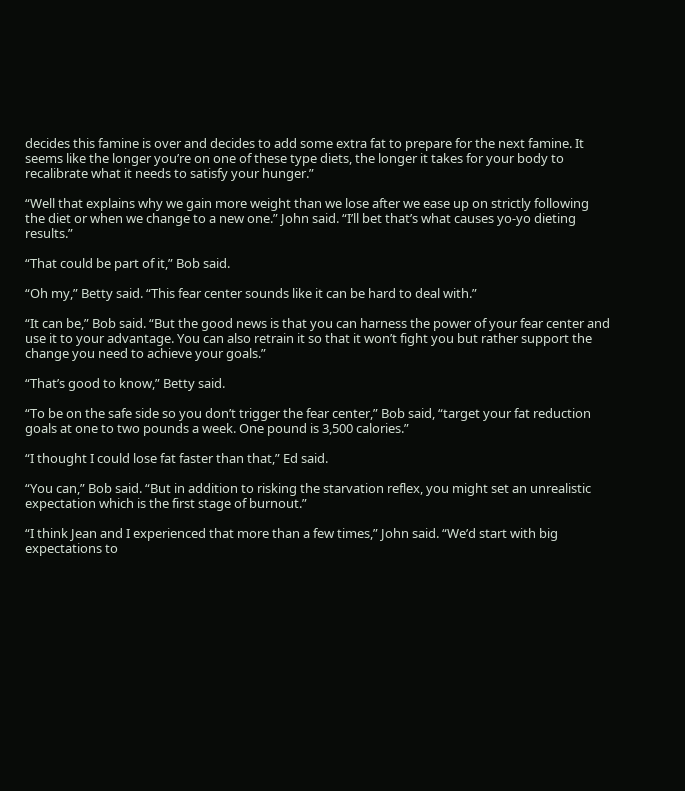decides this famine is over and decides to add some extra fat to prepare for the next famine. It seems like the longer you’re on one of these type diets, the longer it takes for your body to recalibrate what it needs to satisfy your hunger.”

“Well that explains why we gain more weight than we lose after we ease up on strictly following the diet or when we change to a new one.” John said. “I’ll bet that’s what causes yo-yo dieting results.”

“That could be part of it,” Bob said.

“Oh my,” Betty said. “This fear center sounds like it can be hard to deal with.”

“It can be,” Bob said. “But the good news is that you can harness the power of your fear center and use it to your advantage. You can also retrain it so that it won’t fight you but rather support the change you need to achieve your goals.”

“That’s good to know,” Betty said.

“To be on the safe side so you don’t trigger the fear center,” Bob said, “target your fat reduction goals at one to two pounds a week. One pound is 3,500 calories.”

“I thought I could lose fat faster than that,” Ed said.

“You can,” Bob said. “But in addition to risking the starvation reflex, you might set an unrealistic expectation which is the first stage of burnout.”

“I think Jean and I experienced that more than a few times,” John said. “We’d start with big expectations to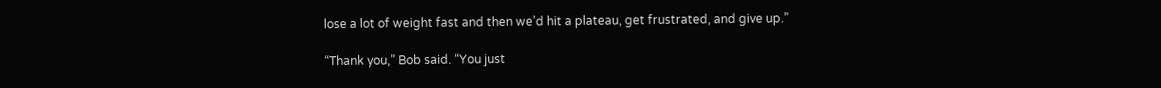lose a lot of weight fast and then we’d hit a plateau, get frustrated, and give up.”

“Thank you,” Bob said. “You just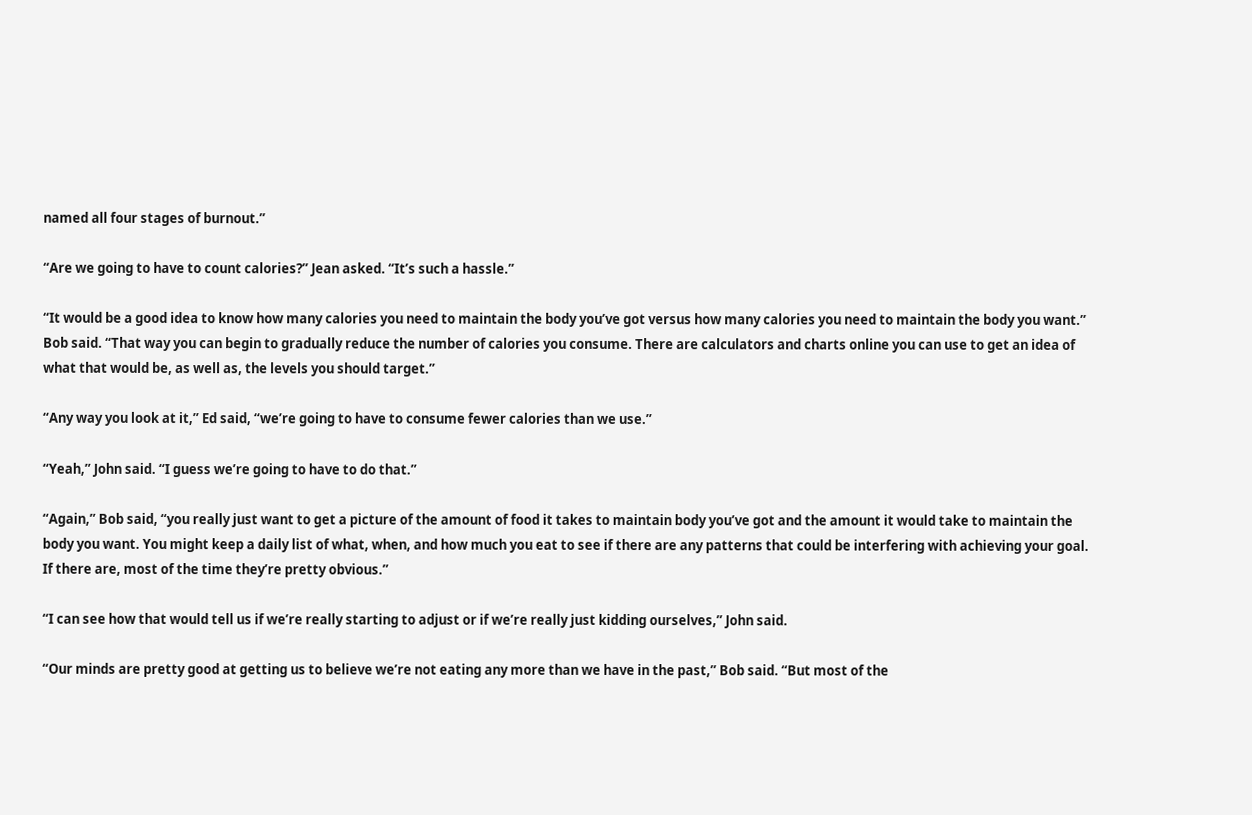named all four stages of burnout.”

“Are we going to have to count calories?” Jean asked. “It’s such a hassle.”

“It would be a good idea to know how many calories you need to maintain the body you’ve got versus how many calories you need to maintain the body you want.” Bob said. “That way you can begin to gradually reduce the number of calories you consume. There are calculators and charts online you can use to get an idea of what that would be, as well as, the levels you should target.”

“Any way you look at it,” Ed said, “we’re going to have to consume fewer calories than we use.”

“Yeah,” John said. “I guess we’re going to have to do that.”

“Again,” Bob said, “you really just want to get a picture of the amount of food it takes to maintain body you’ve got and the amount it would take to maintain the body you want. You might keep a daily list of what, when, and how much you eat to see if there are any patterns that could be interfering with achieving your goal. If there are, most of the time they’re pretty obvious.”

“I can see how that would tell us if we’re really starting to adjust or if we’re really just kidding ourselves,” John said.

“Our minds are pretty good at getting us to believe we’re not eating any more than we have in the past,” Bob said. “But most of the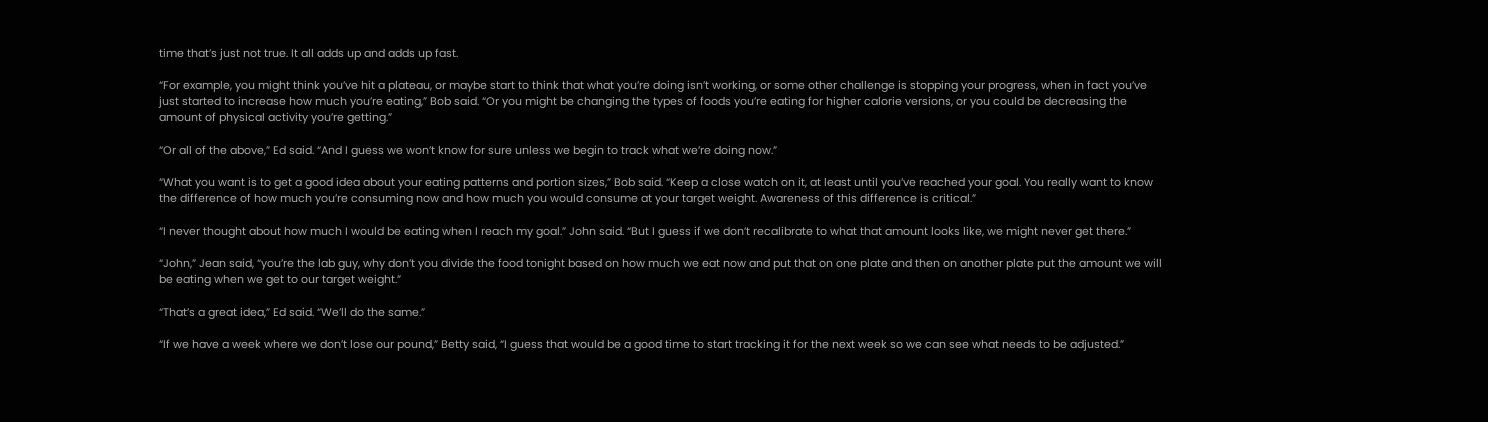time that’s just not true. It all adds up and adds up fast.

“For example, you might think you’ve hit a plateau, or maybe start to think that what you’re doing isn’t working, or some other challenge is stopping your progress, when in fact you’ve just started to increase how much you’re eating,” Bob said. “Or you might be changing the types of foods you’re eating for higher calorie versions, or you could be decreasing the amount of physical activity you’re getting.”

“Or all of the above,” Ed said. “And I guess we won’t know for sure unless we begin to track what we’re doing now.”

“What you want is to get a good idea about your eating patterns and portion sizes,” Bob said. “Keep a close watch on it, at least until you’ve reached your goal. You really want to know the difference of how much you’re consuming now and how much you would consume at your target weight. Awareness of this difference is critical.”

“I never thought about how much I would be eating when I reach my goal.” John said. “But I guess if we don’t recalibrate to what that amount looks like, we might never get there.”

“John,” Jean said, “you’re the lab guy, why don’t you divide the food tonight based on how much we eat now and put that on one plate and then on another plate put the amount we will be eating when we get to our target weight.”

“That’s a great idea,” Ed said. “We’ll do the same.”

“If we have a week where we don’t lose our pound,” Betty said, “I guess that would be a good time to start tracking it for the next week so we can see what needs to be adjusted.”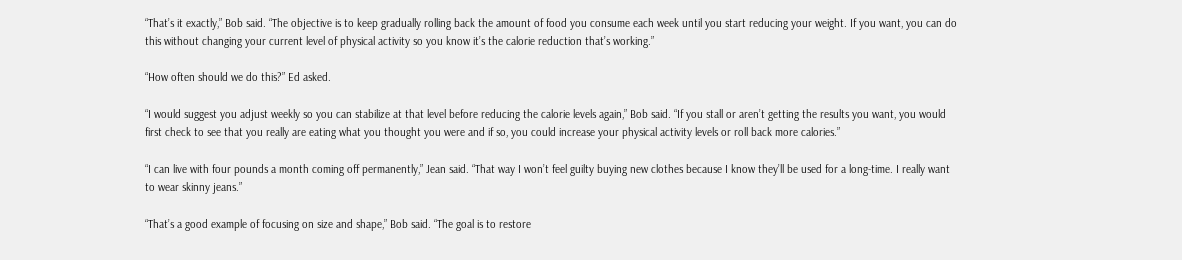“That’s it exactly,” Bob said. “The objective is to keep gradually rolling back the amount of food you consume each week until you start reducing your weight. If you want, you can do this without changing your current level of physical activity so you know it’s the calorie reduction that’s working.”

“How often should we do this?” Ed asked.

“I would suggest you adjust weekly so you can stabilize at that level before reducing the calorie levels again,” Bob said. “If you stall or aren’t getting the results you want, you would first check to see that you really are eating what you thought you were and if so, you could increase your physical activity levels or roll back more calories.”

“I can live with four pounds a month coming off permanently,” Jean said. “That way I won’t feel guilty buying new clothes because I know they’ll be used for a long-time. I really want to wear skinny jeans.”

“That’s a good example of focusing on size and shape,” Bob said. “The goal is to restore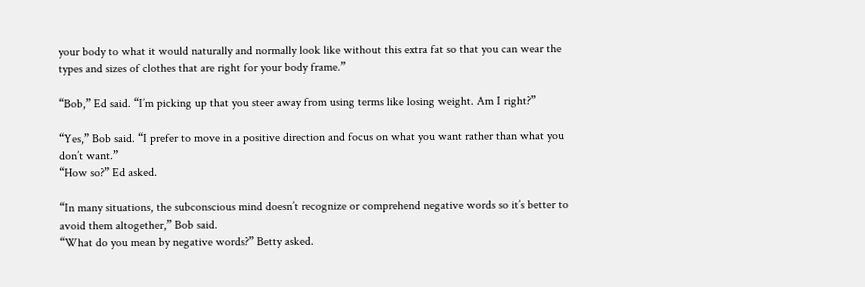your body to what it would naturally and normally look like without this extra fat so that you can wear the types and sizes of clothes that are right for your body frame.”

“Bob,” Ed said. “I’m picking up that you steer away from using terms like losing weight. Am I right?”

“Yes,” Bob said. “I prefer to move in a positive direction and focus on what you want rather than what you don’t want.”
“How so?” Ed asked.

“In many situations, the subconscious mind doesn’t recognize or comprehend negative words so it’s better to avoid them altogether,” Bob said.
“What do you mean by negative words?” Betty asked.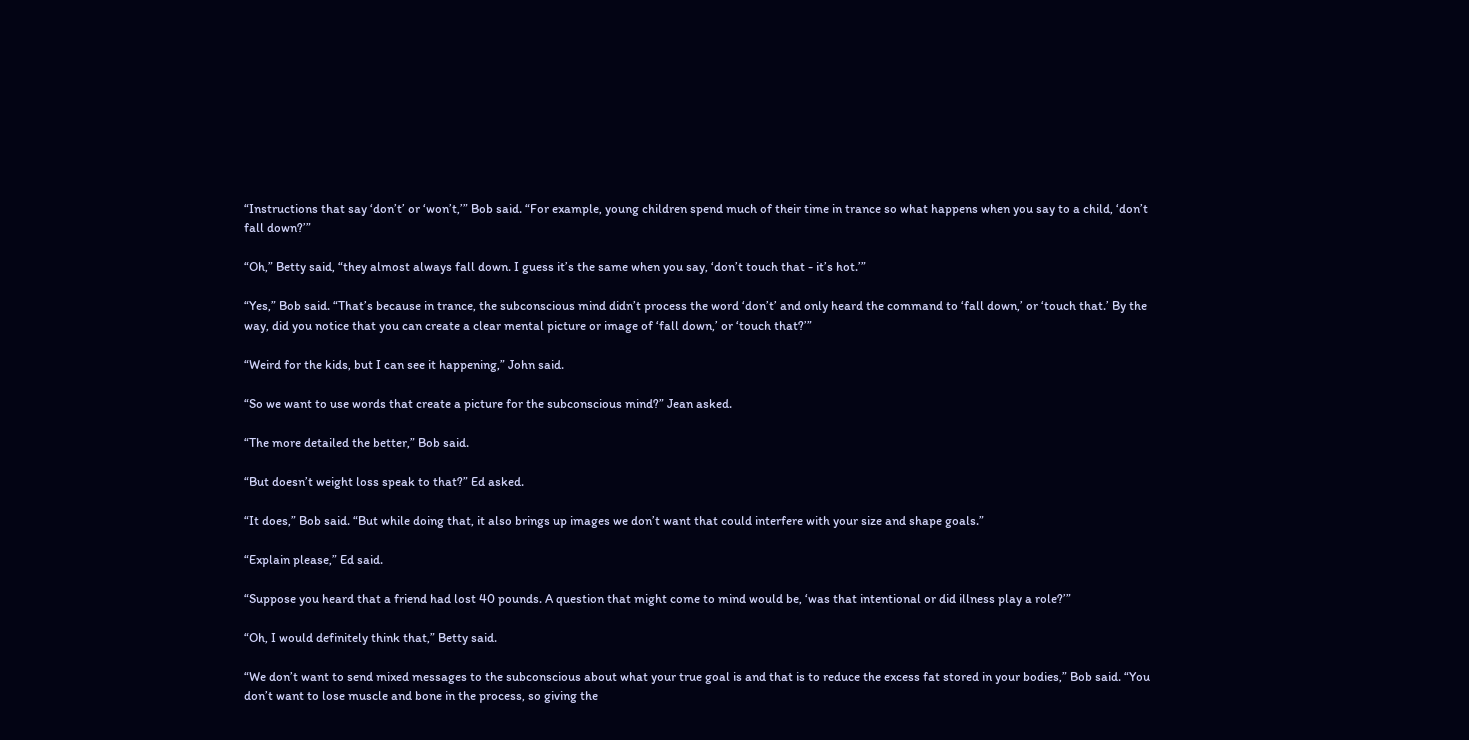“Instructions that say ‘don’t’ or ‘won’t,’” Bob said. “For example, young children spend much of their time in trance so what happens when you say to a child, ‘don’t fall down?’”

“Oh,” Betty said, “they almost always fall down. I guess it’s the same when you say, ‘don’t touch that - it’s hot.’”

“Yes,” Bob said. “That’s because in trance, the subconscious mind didn’t process the word ‘don’t’ and only heard the command to ‘fall down,’ or ‘touch that.’ By the way, did you notice that you can create a clear mental picture or image of ‘fall down,’ or ‘touch that?’”

“Weird for the kids, but I can see it happening,” John said.

“So we want to use words that create a picture for the subconscious mind?” Jean asked.

“The more detailed the better,” Bob said.

“But doesn’t weight loss speak to that?” Ed asked.

“It does,” Bob said. “But while doing that, it also brings up images we don’t want that could interfere with your size and shape goals.”

“Explain please,” Ed said.

“Suppose you heard that a friend had lost 40 pounds. A question that might come to mind would be, ‘was that intentional or did illness play a role?’”

“Oh, I would definitely think that,” Betty said.

“We don’t want to send mixed messages to the subconscious about what your true goal is and that is to reduce the excess fat stored in your bodies,” Bob said. “You don’t want to lose muscle and bone in the process, so giving the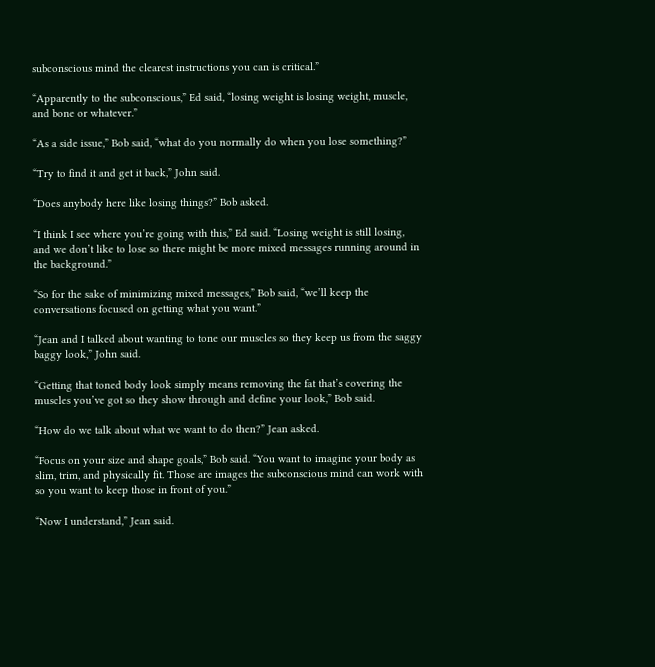subconscious mind the clearest instructions you can is critical.”

“Apparently to the subconscious,” Ed said, “losing weight is losing weight, muscle, and bone or whatever.”

“As a side issue,” Bob said, “what do you normally do when you lose something?”

“Try to find it and get it back,” John said.

“Does anybody here like losing things?” Bob asked.

“I think I see where you’re going with this,” Ed said. “Losing weight is still losing, and we don’t like to lose so there might be more mixed messages running around in the background.”

“So for the sake of minimizing mixed messages,” Bob said, “we’ll keep the conversations focused on getting what you want.”

“Jean and I talked about wanting to tone our muscles so they keep us from the saggy baggy look,” John said.

“Getting that toned body look simply means removing the fat that’s covering the muscles you’ve got so they show through and define your look,” Bob said.

“How do we talk about what we want to do then?” Jean asked.

“Focus on your size and shape goals,” Bob said. “You want to imagine your body as slim, trim, and physically fit. Those are images the subconscious mind can work with so you want to keep those in front of you.”

“Now I understand,” Jean said.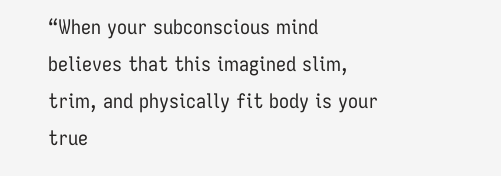“When your subconscious mind believes that this imagined slim, trim, and physically fit body is your true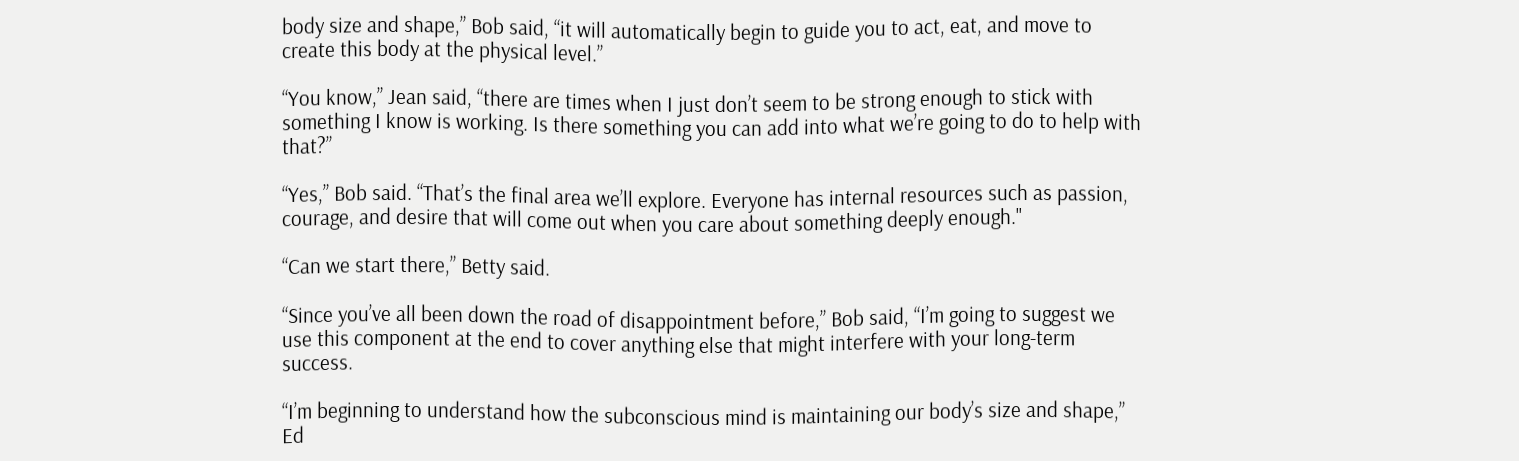body size and shape,” Bob said, “it will automatically begin to guide you to act, eat, and move to create this body at the physical level.”

“You know,” Jean said, “there are times when I just don’t seem to be strong enough to stick with something I know is working. Is there something you can add into what we’re going to do to help with that?”

“Yes,” Bob said. “That’s the final area we’ll explore. Everyone has internal resources such as passion, courage, and desire that will come out when you care about something deeply enough."

“Can we start there,” Betty said.

“Since you’ve all been down the road of disappointment before,” Bob said, “I’m going to suggest we use this component at the end to cover anything else that might interfere with your long-term success.

“I’m beginning to understand how the subconscious mind is maintaining our body’s size and shape,” Ed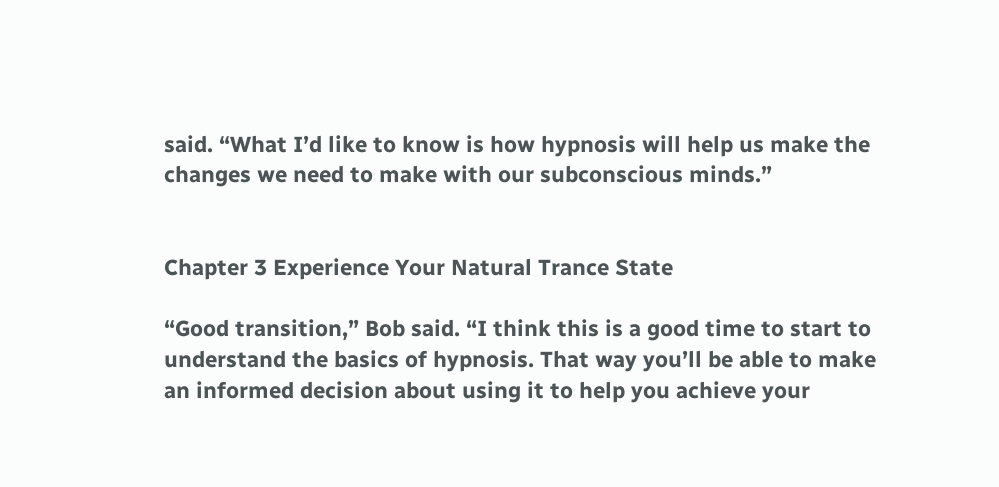said. “What I’d like to know is how hypnosis will help us make the changes we need to make with our subconscious minds.”


Chapter 3 Experience Your Natural Trance State

“Good transition,” Bob said. “I think this is a good time to start to understand the basics of hypnosis. That way you’ll be able to make an informed decision about using it to help you achieve your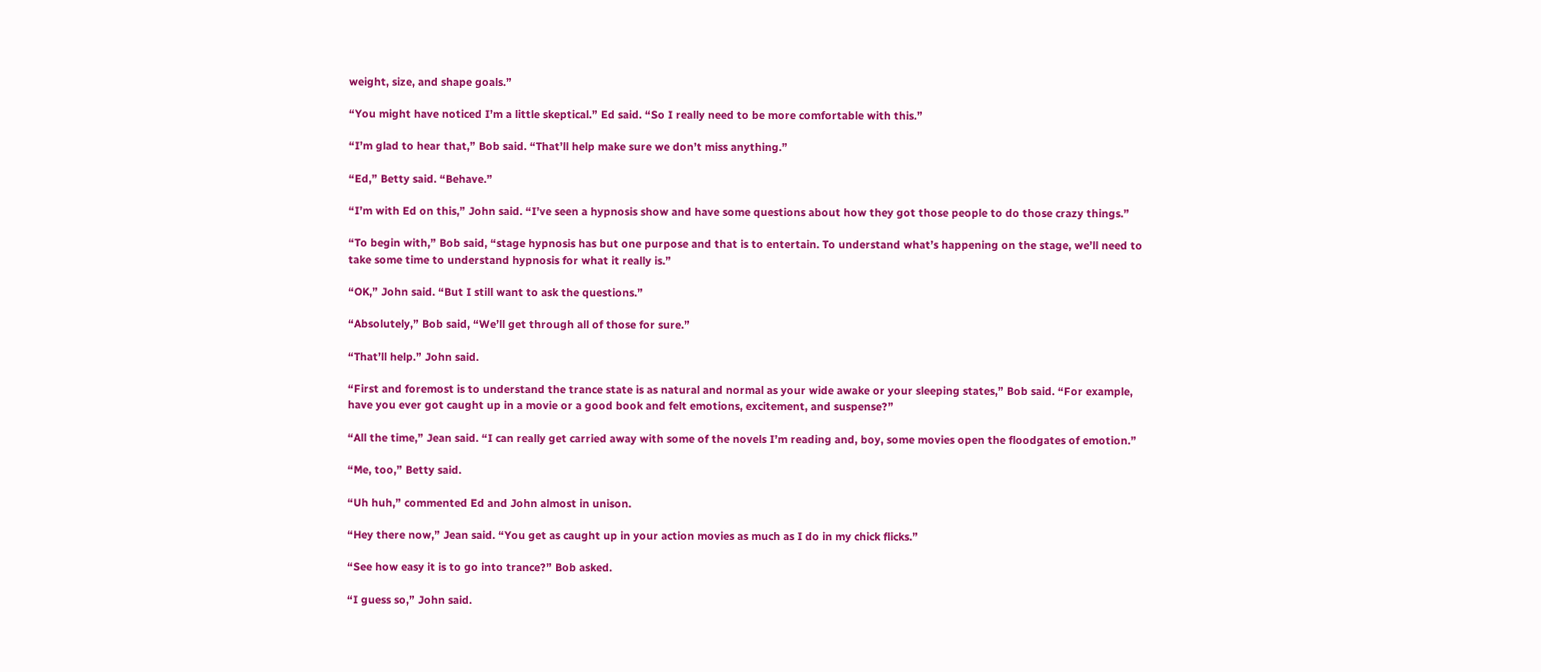weight, size, and shape goals.”

“You might have noticed I’m a little skeptical.” Ed said. “So I really need to be more comfortable with this.”

“I’m glad to hear that,” Bob said. “That’ll help make sure we don’t miss anything.”

“Ed,” Betty said. “Behave.”

“I’m with Ed on this,” John said. “I’ve seen a hypnosis show and have some questions about how they got those people to do those crazy things.”

“To begin with,” Bob said, “stage hypnosis has but one purpose and that is to entertain. To understand what’s happening on the stage, we’ll need to take some time to understand hypnosis for what it really is.”

“OK,” John said. “But I still want to ask the questions.”

“Absolutely,” Bob said, “We’ll get through all of those for sure.”

“That’ll help.” John said.

“First and foremost is to understand the trance state is as natural and normal as your wide awake or your sleeping states,” Bob said. “For example, have you ever got caught up in a movie or a good book and felt emotions, excitement, and suspense?”

“All the time,” Jean said. “I can really get carried away with some of the novels I’m reading and, boy, some movies open the floodgates of emotion.”

“Me, too,” Betty said.

“Uh huh,” commented Ed and John almost in unison.

“Hey there now,” Jean said. “You get as caught up in your action movies as much as I do in my chick flicks.”

“See how easy it is to go into trance?” Bob asked.

“I guess so,” John said.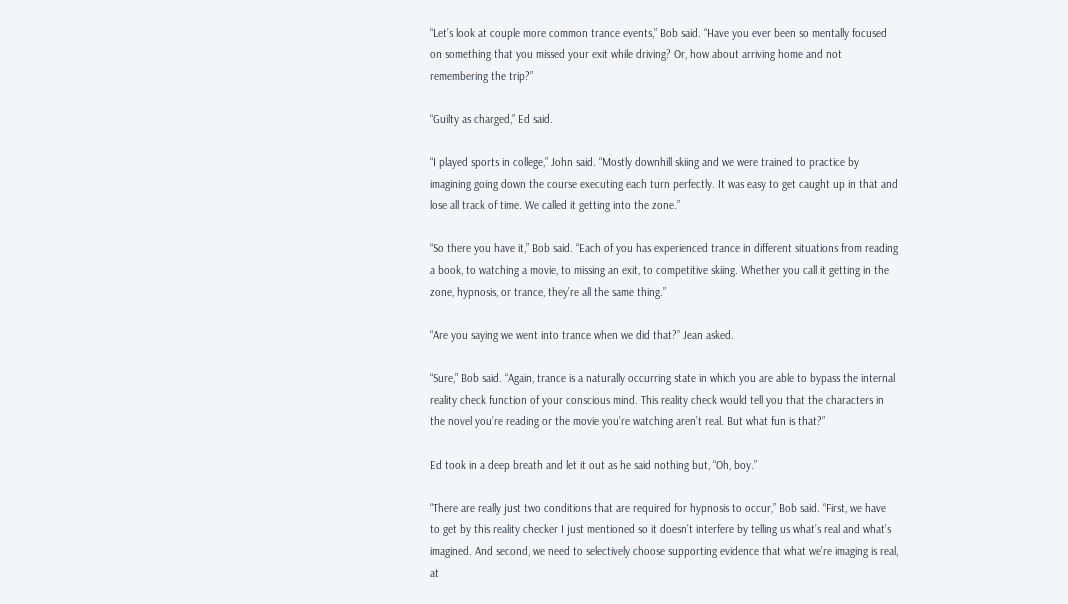“Let’s look at couple more common trance events,” Bob said. “Have you ever been so mentally focused on something that you missed your exit while driving? Or, how about arriving home and not remembering the trip?”

“Guilty as charged,” Ed said.

“I played sports in college,” John said. “Mostly downhill skiing and we were trained to practice by imagining going down the course executing each turn perfectly. It was easy to get caught up in that and lose all track of time. We called it getting into the zone.”

“So there you have it,” Bob said. “Each of you has experienced trance in different situations from reading a book, to watching a movie, to missing an exit, to competitive skiing. Whether you call it getting in the zone, hypnosis, or trance, they’re all the same thing.”

“Are you saying we went into trance when we did that?” Jean asked.

“Sure,” Bob said. “Again, trance is a naturally occurring state in which you are able to bypass the internal reality check function of your conscious mind. This reality check would tell you that the characters in the novel you’re reading or the movie you’re watching aren’t real. But what fun is that?”

Ed took in a deep breath and let it out as he said nothing but, “Oh, boy.”

“There are really just two conditions that are required for hypnosis to occur,” Bob said. “First, we have to get by this reality checker I just mentioned so it doesn’t interfere by telling us what’s real and what’s imagined. And second, we need to selectively choose supporting evidence that what we’re imaging is real, at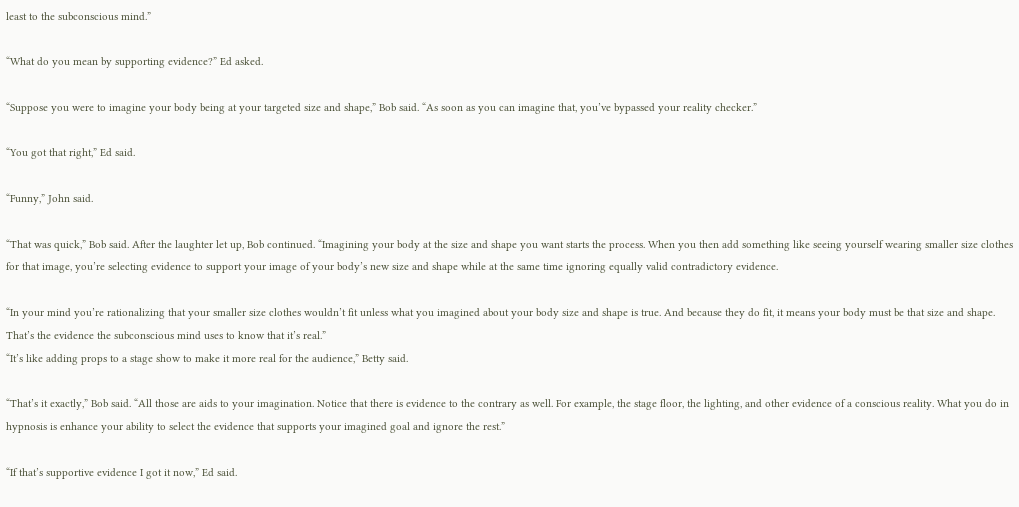least to the subconscious mind.”

“What do you mean by supporting evidence?” Ed asked.

“Suppose you were to imagine your body being at your targeted size and shape,” Bob said. “As soon as you can imagine that, you’ve bypassed your reality checker.”

“You got that right,” Ed said.

“Funny,” John said.

“That was quick,” Bob said. After the laughter let up, Bob continued. “Imagining your body at the size and shape you want starts the process. When you then add something like seeing yourself wearing smaller size clothes for that image, you’re selecting evidence to support your image of your body’s new size and shape while at the same time ignoring equally valid contradictory evidence.

“In your mind you’re rationalizing that your smaller size clothes wouldn’t fit unless what you imagined about your body size and shape is true. And because they do fit, it means your body must be that size and shape. That’s the evidence the subconscious mind uses to know that it’s real.”
“It’s like adding props to a stage show to make it more real for the audience,” Betty said.

“That’s it exactly,” Bob said. “All those are aids to your imagination. Notice that there is evidence to the contrary as well. For example, the stage floor, the lighting, and other evidence of a conscious reality. What you do in hypnosis is enhance your ability to select the evidence that supports your imagined goal and ignore the rest.”

“If that’s supportive evidence I got it now,” Ed said.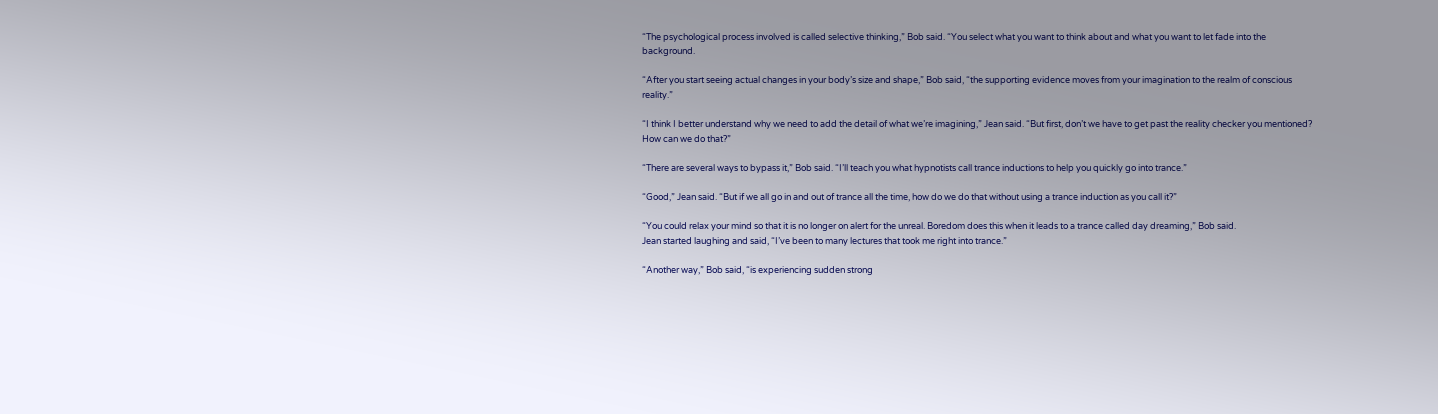“The psychological process involved is called selective thinking,” Bob said. “You select what you want to think about and what you want to let fade into the background.

“After you start seeing actual changes in your body’s size and shape,” Bob said, “the supporting evidence moves from your imagination to the realm of conscious reality.”

“I think I better understand why we need to add the detail of what we’re imagining,” Jean said. “But first, don’t we have to get past the reality checker you mentioned? How can we do that?”

“There are several ways to bypass it,” Bob said. “I’ll teach you what hypnotists call trance inductions to help you quickly go into trance.”

“Good,” Jean said. “But if we all go in and out of trance all the time, how do we do that without using a trance induction as you call it?”

“You could relax your mind so that it is no longer on alert for the unreal. Boredom does this when it leads to a trance called day dreaming,” Bob said.
Jean started laughing and said, “I’ve been to many lectures that took me right into trance.”

“Another way,” Bob said, “is experiencing sudden strong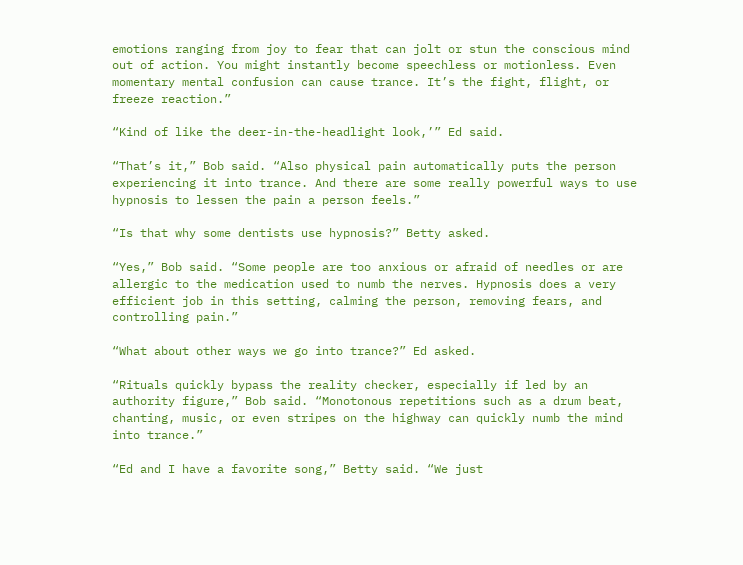emotions ranging from joy to fear that can jolt or stun the conscious mind out of action. You might instantly become speechless or motionless. Even momentary mental confusion can cause trance. It’s the fight, flight, or freeze reaction.”

“Kind of like the deer-in-the-headlight look,’” Ed said.

“That’s it,” Bob said. “Also physical pain automatically puts the person experiencing it into trance. And there are some really powerful ways to use hypnosis to lessen the pain a person feels.”

“Is that why some dentists use hypnosis?” Betty asked.

“Yes,” Bob said. “Some people are too anxious or afraid of needles or are allergic to the medication used to numb the nerves. Hypnosis does a very efficient job in this setting, calming the person, removing fears, and controlling pain.”

“What about other ways we go into trance?” Ed asked.

“Rituals quickly bypass the reality checker, especially if led by an authority figure,” Bob said. “Monotonous repetitions such as a drum beat, chanting, music, or even stripes on the highway can quickly numb the mind into trance.”

“Ed and I have a favorite song,” Betty said. “We just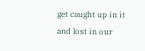get caught up in it and lost in our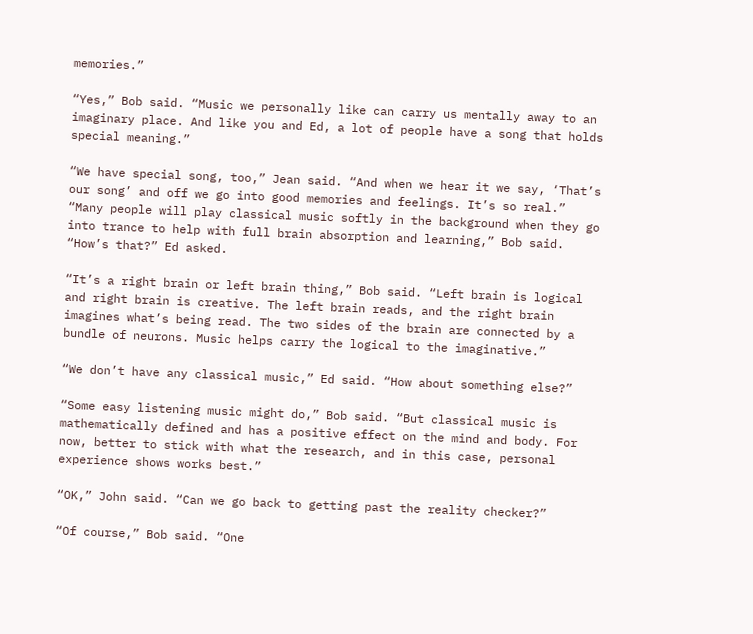memories.”

“Yes,” Bob said. “Music we personally like can carry us mentally away to an imaginary place. And like you and Ed, a lot of people have a song that holds special meaning.”

“We have special song, too,” Jean said. “And when we hear it we say, ‘That’s our song’ and off we go into good memories and feelings. It’s so real.”
“Many people will play classical music softly in the background when they go into trance to help with full brain absorption and learning,” Bob said.
“How’s that?” Ed asked.

“It’s a right brain or left brain thing,” Bob said. “Left brain is logical and right brain is creative. The left brain reads, and the right brain imagines what’s being read. The two sides of the brain are connected by a bundle of neurons. Music helps carry the logical to the imaginative.”

“We don’t have any classical music,” Ed said. “How about something else?”

“Some easy listening music might do,” Bob said. “But classical music is mathematically defined and has a positive effect on the mind and body. For now, better to stick with what the research, and in this case, personal experience shows works best.”

“OK,” John said. “Can we go back to getting past the reality checker?”

“Of course,” Bob said. “One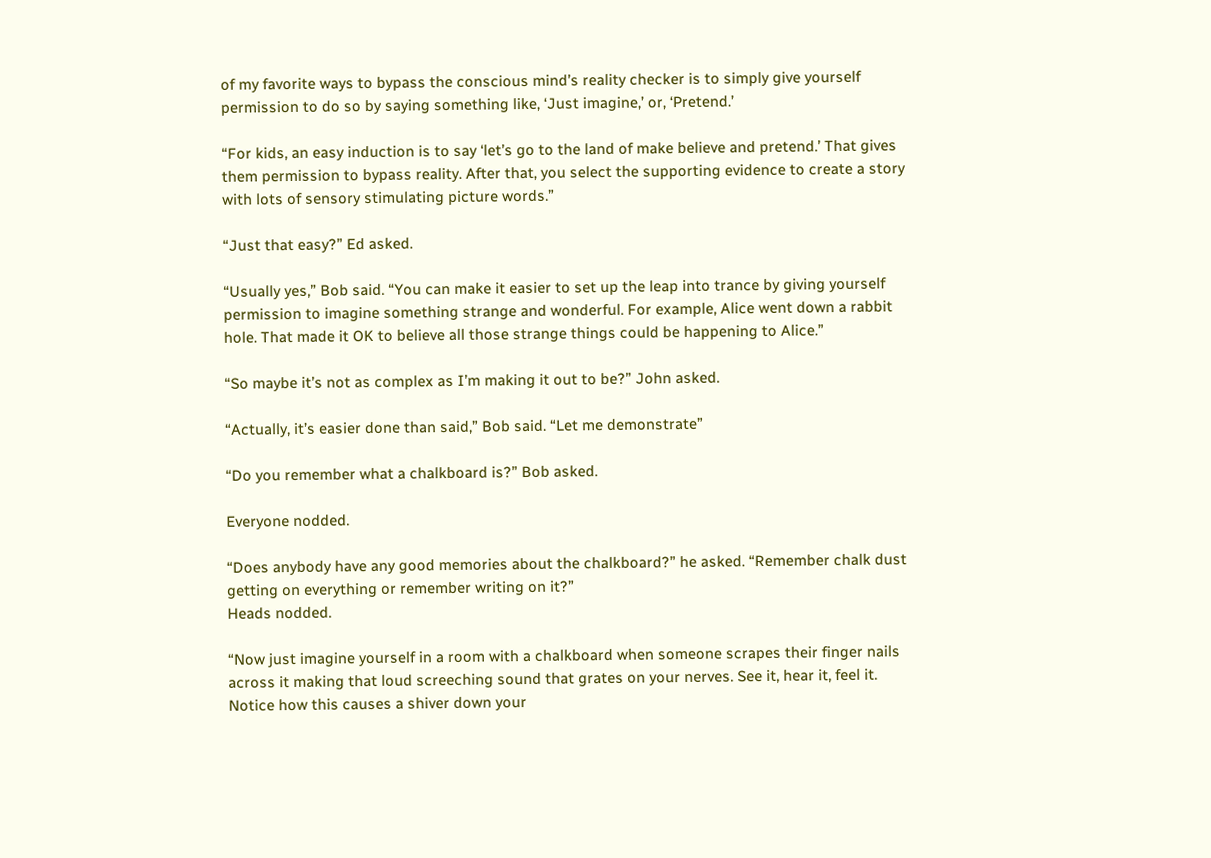of my favorite ways to bypass the conscious mind’s reality checker is to simply give yourself permission to do so by saying something like, ‘Just imagine,’ or, ‘Pretend.’

“For kids, an easy induction is to say ‘let’s go to the land of make believe and pretend.’ That gives them permission to bypass reality. After that, you select the supporting evidence to create a story with lots of sensory stimulating picture words.”

“Just that easy?” Ed asked.

“Usually yes,” Bob said. “You can make it easier to set up the leap into trance by giving yourself permission to imagine something strange and wonderful. For example, Alice went down a rabbit hole. That made it OK to believe all those strange things could be happening to Alice.”

“So maybe it’s not as complex as I’m making it out to be?” John asked.

“Actually, it’s easier done than said,” Bob said. “Let me demonstrate”

“Do you remember what a chalkboard is?” Bob asked.

Everyone nodded.

“Does anybody have any good memories about the chalkboard?” he asked. “Remember chalk dust getting on everything or remember writing on it?”
Heads nodded.

“Now just imagine yourself in a room with a chalkboard when someone scrapes their finger nails across it making that loud screeching sound that grates on your nerves. See it, hear it, feel it. Notice how this causes a shiver down your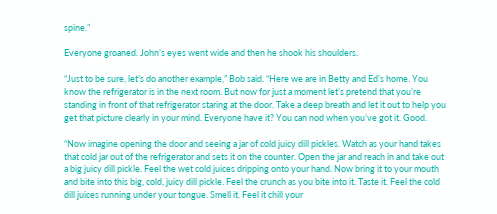spine.”

Everyone groaned. John’s eyes went wide and then he shook his shoulders.

“Just to be sure, let’s do another example,” Bob said. “Here we are in Betty and Ed’s home. You know the refrigerator is in the next room. But now for just a moment let’s pretend that you’re standing in front of that refrigerator staring at the door. Take a deep breath and let it out to help you get that picture clearly in your mind. Everyone have it? You can nod when you’ve got it. Good.

“Now imagine opening the door and seeing a jar of cold juicy dill pickles. Watch as your hand takes that cold jar out of the refrigerator and sets it on the counter. Open the jar and reach in and take out a big juicy dill pickle. Feel the wet cold juices dripping onto your hand. Now bring it to your mouth and bite into this big, cold, juicy dill pickle. Feel the crunch as you bite into it. Taste it. Feel the cold dill juices running under your tongue. Smell it. Feel it chill your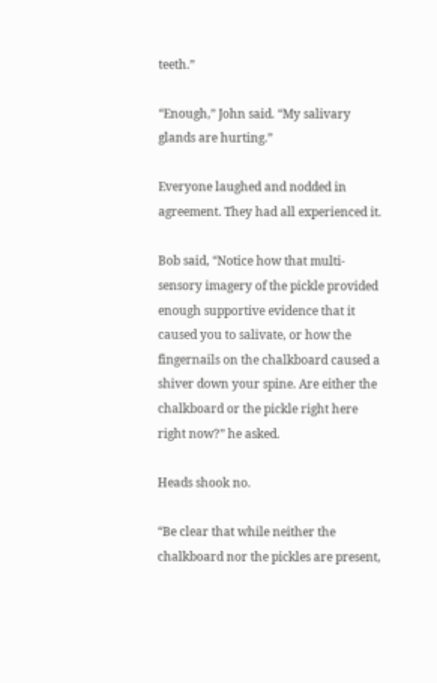teeth.”

“Enough,” John said. “My salivary glands are hurting.”

Everyone laughed and nodded in agreement. They had all experienced it.

Bob said, “Notice how that multi-sensory imagery of the pickle provided enough supportive evidence that it caused you to salivate, or how the fingernails on the chalkboard caused a shiver down your spine. Are either the chalkboard or the pickle right here right now?” he asked.

Heads shook no.

“Be clear that while neither the chalkboard nor the pickles are present,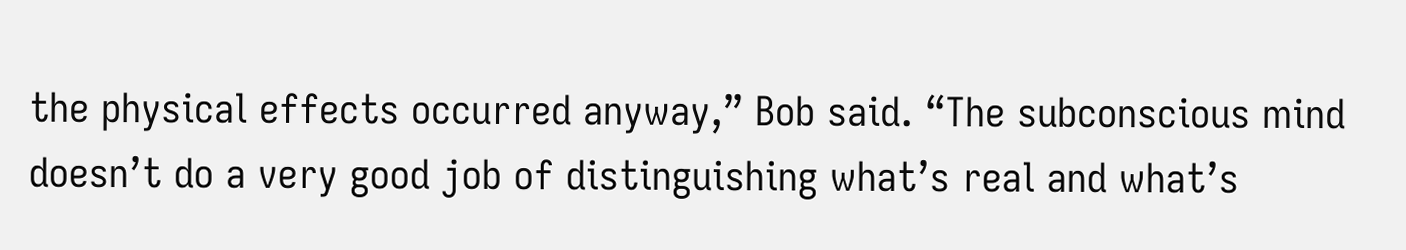the physical effects occurred anyway,” Bob said. “The subconscious mind doesn’t do a very good job of distinguishing what’s real and what’s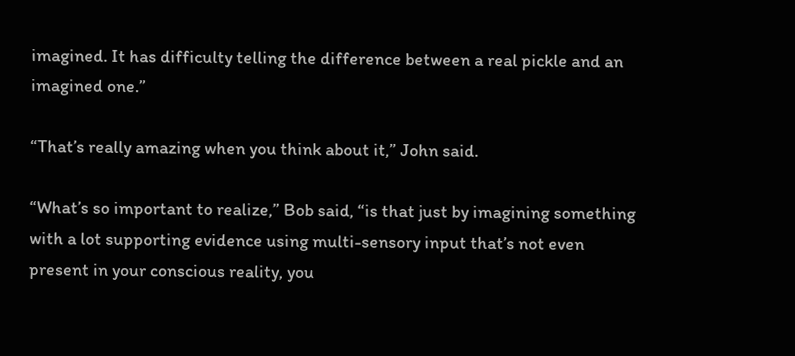imagined. It has difficulty telling the difference between a real pickle and an imagined one.”

“That’s really amazing when you think about it,” John said.

“What’s so important to realize,” Bob said, “is that just by imagining something with a lot supporting evidence using multi-sensory input that’s not even present in your conscious reality, you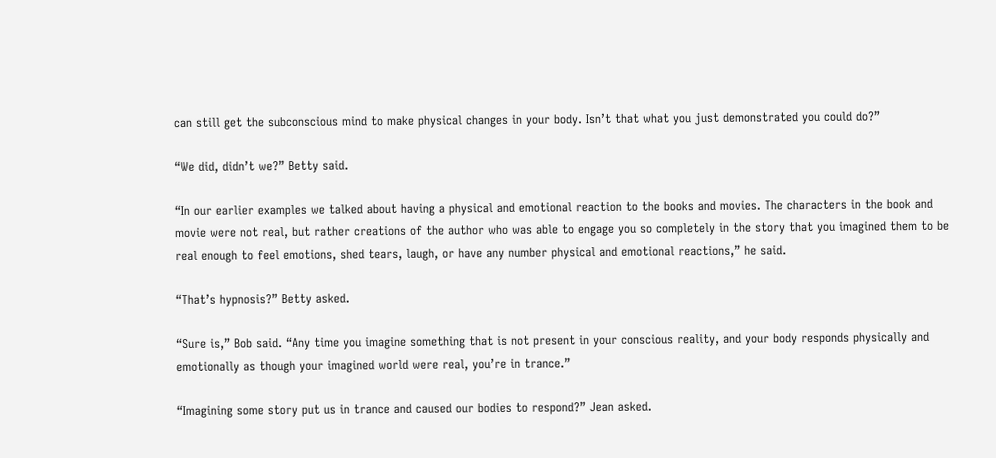can still get the subconscious mind to make physical changes in your body. Isn’t that what you just demonstrated you could do?”

“We did, didn’t we?” Betty said.

“In our earlier examples we talked about having a physical and emotional reaction to the books and movies. The characters in the book and movie were not real, but rather creations of the author who was able to engage you so completely in the story that you imagined them to be real enough to feel emotions, shed tears, laugh, or have any number physical and emotional reactions,” he said.

“That’s hypnosis?” Betty asked.

“Sure is,” Bob said. “Any time you imagine something that is not present in your conscious reality, and your body responds physically and emotionally as though your imagined world were real, you’re in trance.”

“Imagining some story put us in trance and caused our bodies to respond?” Jean asked.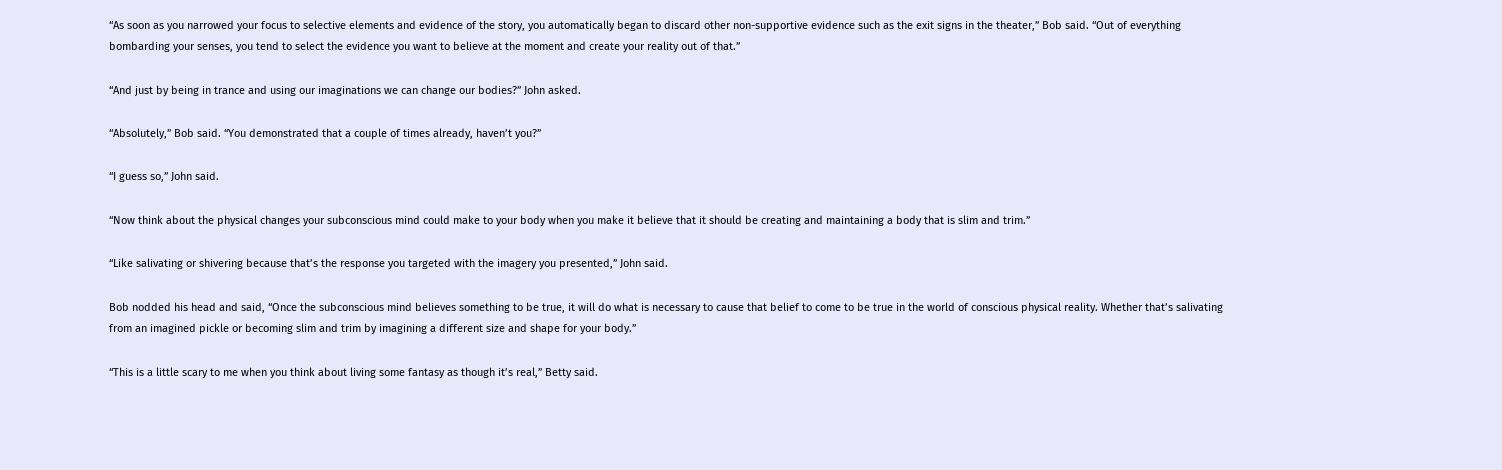“As soon as you narrowed your focus to selective elements and evidence of the story, you automatically began to discard other non-supportive evidence such as the exit signs in the theater,” Bob said. “Out of everything bombarding your senses, you tend to select the evidence you want to believe at the moment and create your reality out of that.”

“And just by being in trance and using our imaginations we can change our bodies?” John asked.

“Absolutely,” Bob said. “You demonstrated that a couple of times already, haven’t you?”

“I guess so,” John said.

“Now think about the physical changes your subconscious mind could make to your body when you make it believe that it should be creating and maintaining a body that is slim and trim.”

“Like salivating or shivering because that’s the response you targeted with the imagery you presented,” John said.

Bob nodded his head and said, “Once the subconscious mind believes something to be true, it will do what is necessary to cause that belief to come to be true in the world of conscious physical reality. Whether that’s salivating from an imagined pickle or becoming slim and trim by imagining a different size and shape for your body.”

“This is a little scary to me when you think about living some fantasy as though it’s real,” Betty said.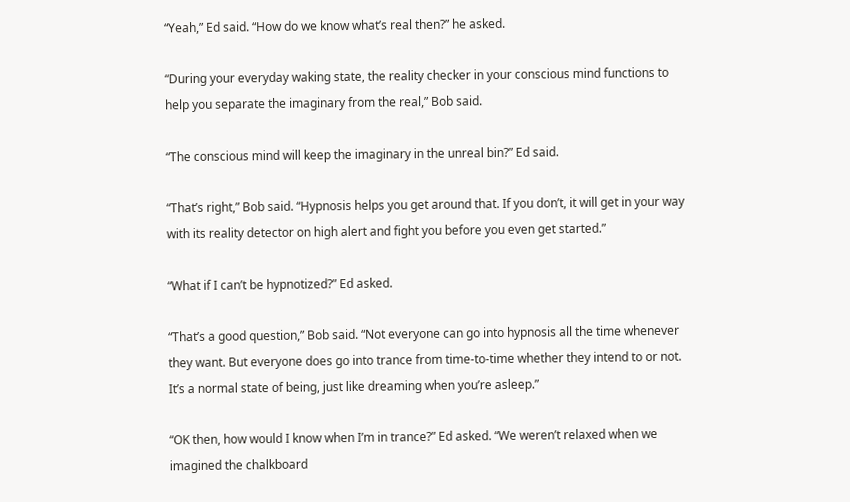“Yeah,” Ed said. “How do we know what’s real then?” he asked.

“During your everyday waking state, the reality checker in your conscious mind functions to help you separate the imaginary from the real,” Bob said.

“The conscious mind will keep the imaginary in the unreal bin?” Ed said.

“That’s right,” Bob said. “Hypnosis helps you get around that. If you don’t, it will get in your way with its reality detector on high alert and fight you before you even get started.”

“What if I can’t be hypnotized?” Ed asked.

“That’s a good question,” Bob said. “Not everyone can go into hypnosis all the time whenever they want. But everyone does go into trance from time-to-time whether they intend to or not. It’s a normal state of being, just like dreaming when you’re asleep.”

“OK then, how would I know when I’m in trance?” Ed asked. “We weren’t relaxed when we imagined the chalkboard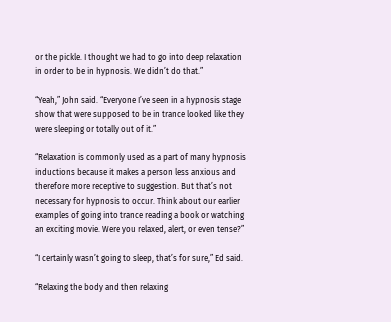or the pickle. I thought we had to go into deep relaxation in order to be in hypnosis. We didn’t do that.”

“Yeah,” John said. “Everyone I’ve seen in a hypnosis stage show that were supposed to be in trance looked like they were sleeping or totally out of it.”

“Relaxation is commonly used as a part of many hypnosis inductions because it makes a person less anxious and therefore more receptive to suggestion. But that’s not necessary for hypnosis to occur. Think about our earlier examples of going into trance reading a book or watching an exciting movie. Were you relaxed, alert, or even tense?”

“I certainly wasn’t going to sleep, that’s for sure,” Ed said.

“Relaxing the body and then relaxing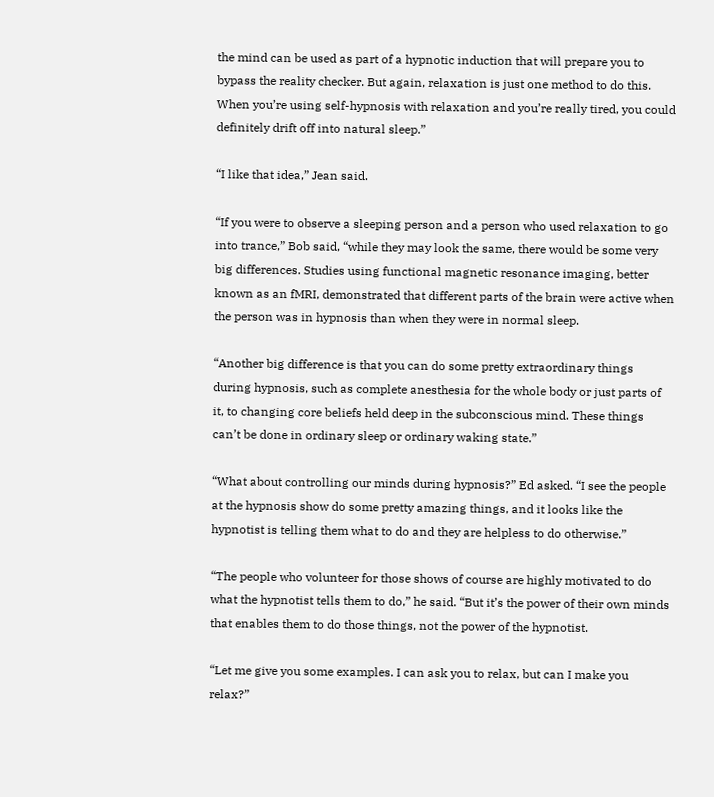the mind can be used as part of a hypnotic induction that will prepare you to bypass the reality checker. But again, relaxation is just one method to do this. When you’re using self-hypnosis with relaxation and you’re really tired, you could definitely drift off into natural sleep.”

“I like that idea,” Jean said.

“If you were to observe a sleeping person and a person who used relaxation to go into trance,” Bob said, “while they may look the same, there would be some very big differences. Studies using functional magnetic resonance imaging, better known as an fMRI, demonstrated that different parts of the brain were active when the person was in hypnosis than when they were in normal sleep.

“Another big difference is that you can do some pretty extraordinary things during hypnosis, such as complete anesthesia for the whole body or just parts of it, to changing core beliefs held deep in the subconscious mind. These things can’t be done in ordinary sleep or ordinary waking state.”

“What about controlling our minds during hypnosis?” Ed asked. “I see the people at the hypnosis show do some pretty amazing things, and it looks like the hypnotist is telling them what to do and they are helpless to do otherwise.”

“The people who volunteer for those shows of course are highly motivated to do what the hypnotist tells them to do,” he said. “But it’s the power of their own minds that enables them to do those things, not the power of the hypnotist.

“Let me give you some examples. I can ask you to relax, but can I make you relax?”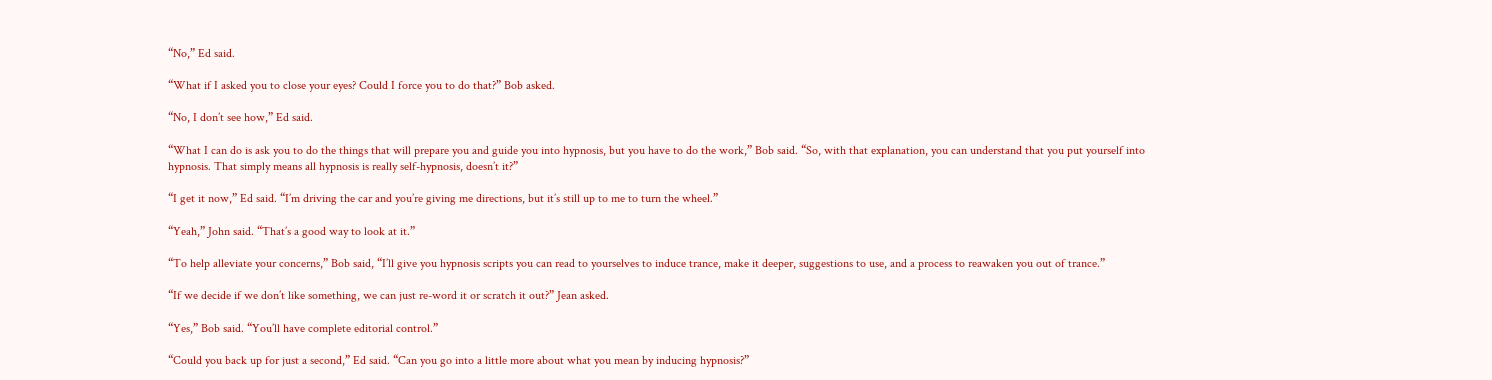“No,” Ed said.

“What if I asked you to close your eyes? Could I force you to do that?” Bob asked.

“No, I don’t see how,” Ed said.

“What I can do is ask you to do the things that will prepare you and guide you into hypnosis, but you have to do the work,” Bob said. “So, with that explanation, you can understand that you put yourself into hypnosis. That simply means all hypnosis is really self-hypnosis, doesn’t it?”

“I get it now,” Ed said. “I’m driving the car and you’re giving me directions, but it’s still up to me to turn the wheel.”

“Yeah,” John said. “That’s a good way to look at it.”

“To help alleviate your concerns,” Bob said, “I’ll give you hypnosis scripts you can read to yourselves to induce trance, make it deeper, suggestions to use, and a process to reawaken you out of trance.”

“If we decide if we don’t like something, we can just re-word it or scratch it out?” Jean asked.

“Yes,” Bob said. “You’ll have complete editorial control.”

“Could you back up for just a second,” Ed said. “Can you go into a little more about what you mean by inducing hypnosis?”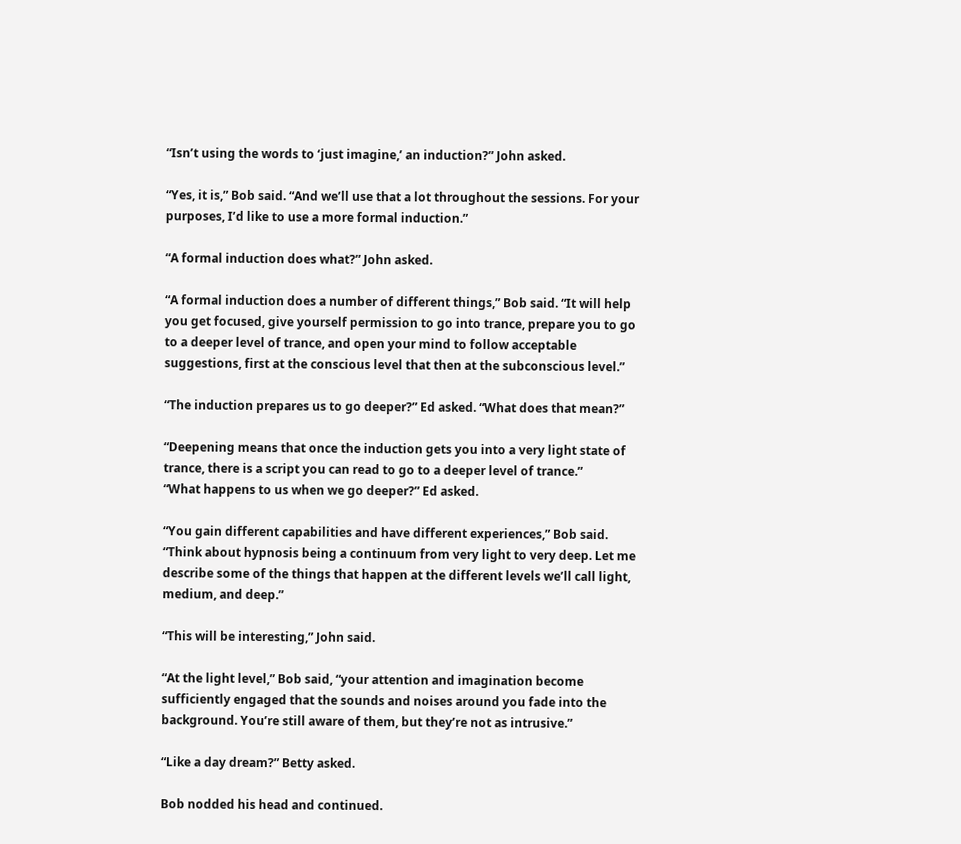“Isn’t using the words to ‘just imagine,’ an induction?” John asked.

“Yes, it is,” Bob said. “And we’ll use that a lot throughout the sessions. For your purposes, I’d like to use a more formal induction.”

“A formal induction does what?” John asked.

“A formal induction does a number of different things,” Bob said. “It will help you get focused, give yourself permission to go into trance, prepare you to go to a deeper level of trance, and open your mind to follow acceptable suggestions, first at the conscious level that then at the subconscious level.”

“The induction prepares us to go deeper?” Ed asked. “What does that mean?”

“Deepening means that once the induction gets you into a very light state of trance, there is a script you can read to go to a deeper level of trance.”
“What happens to us when we go deeper?” Ed asked.

“You gain different capabilities and have different experiences,” Bob said. “Think about hypnosis being a continuum from very light to very deep. Let me describe some of the things that happen at the different levels we’ll call light, medium, and deep.”

“This will be interesting,” John said.

“At the light level,” Bob said, “your attention and imagination become sufficiently engaged that the sounds and noises around you fade into the background. You’re still aware of them, but they’re not as intrusive.”

“Like a day dream?” Betty asked.

Bob nodded his head and continued.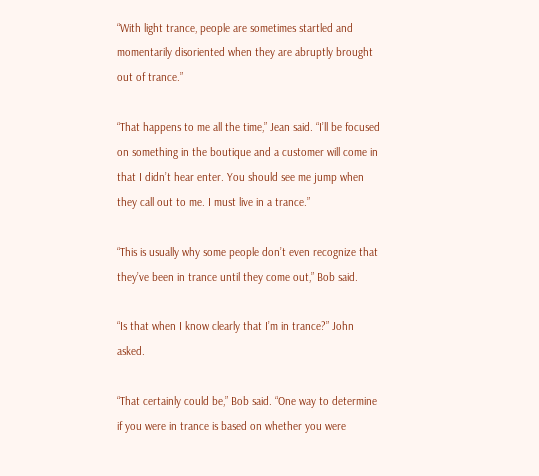“With light trance, people are sometimes startled and momentarily disoriented when they are abruptly brought out of trance.”

“That happens to me all the time,” Jean said. “I’ll be focused on something in the boutique and a customer will come in that I didn’t hear enter. You should see me jump when they call out to me. I must live in a trance.”

“This is usually why some people don’t even recognize that they’ve been in trance until they come out,” Bob said.

“Is that when I know clearly that I’m in trance?” John asked.

“That certainly could be,” Bob said. “One way to determine if you were in trance is based on whether you were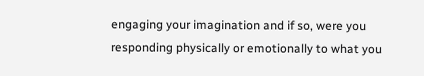engaging your imagination and if so, were you responding physically or emotionally to what you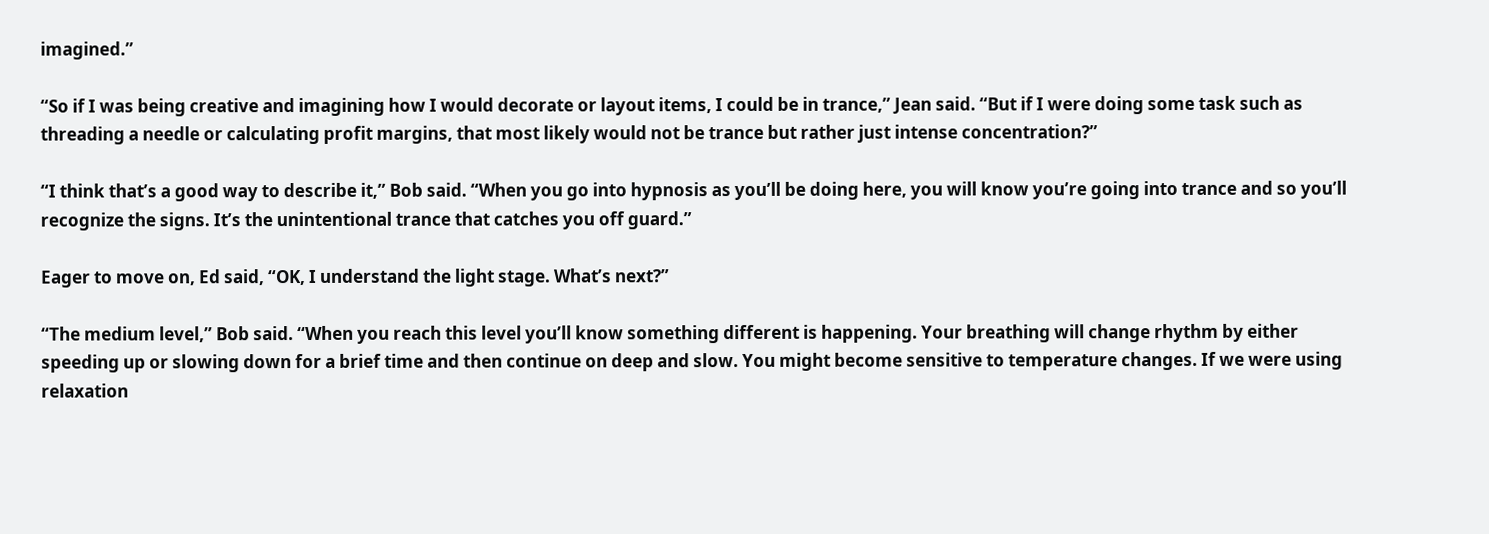imagined.”

“So if I was being creative and imagining how I would decorate or layout items, I could be in trance,” Jean said. “But if I were doing some task such as threading a needle or calculating profit margins, that most likely would not be trance but rather just intense concentration?”

“I think that’s a good way to describe it,” Bob said. “When you go into hypnosis as you’ll be doing here, you will know you’re going into trance and so you’ll recognize the signs. It’s the unintentional trance that catches you off guard.”

Eager to move on, Ed said, “OK, I understand the light stage. What’s next?”

“The medium level,” Bob said. “When you reach this level you’ll know something different is happening. Your breathing will change rhythm by either speeding up or slowing down for a brief time and then continue on deep and slow. You might become sensitive to temperature changes. If we were using relaxation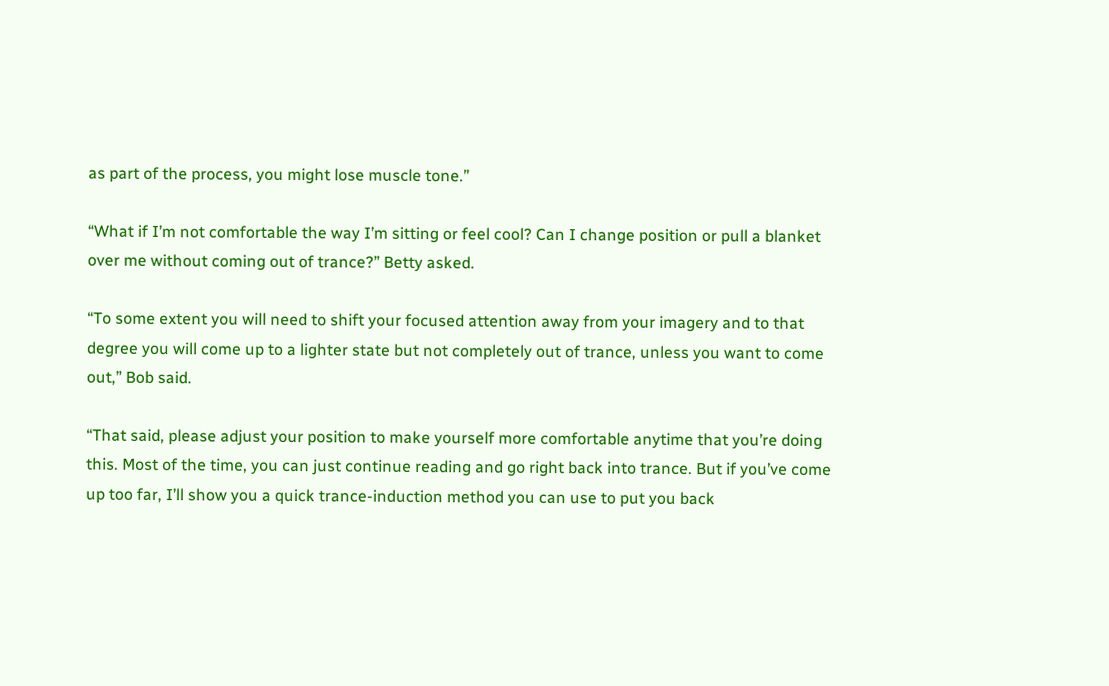as part of the process, you might lose muscle tone.”

“What if I’m not comfortable the way I’m sitting or feel cool? Can I change position or pull a blanket over me without coming out of trance?” Betty asked.

“To some extent you will need to shift your focused attention away from your imagery and to that degree you will come up to a lighter state but not completely out of trance, unless you want to come out,” Bob said.

“That said, please adjust your position to make yourself more comfortable anytime that you’re doing this. Most of the time, you can just continue reading and go right back into trance. But if you’ve come up too far, I’ll show you a quick trance-induction method you can use to put you back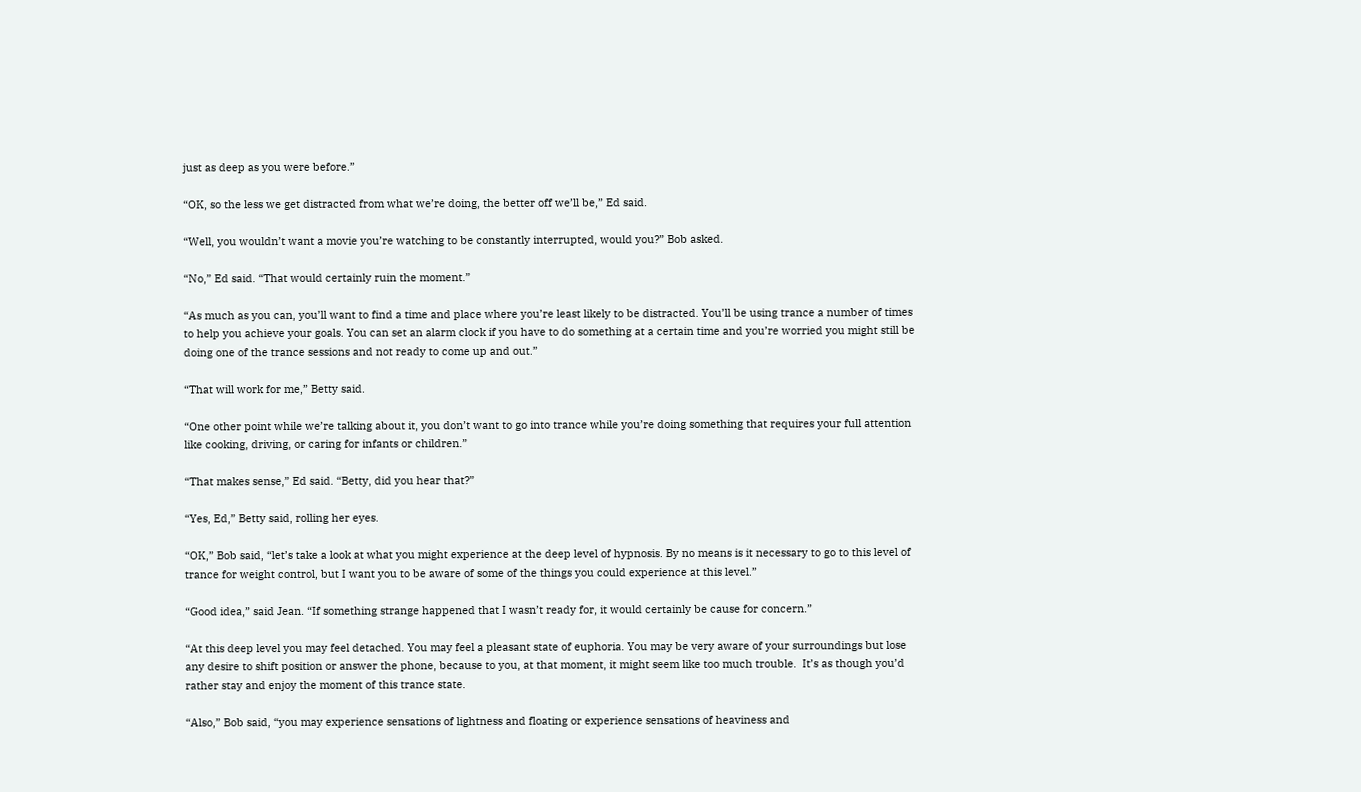just as deep as you were before.”

“OK, so the less we get distracted from what we’re doing, the better off we’ll be,” Ed said.

“Well, you wouldn’t want a movie you’re watching to be constantly interrupted, would you?” Bob asked.

“No,” Ed said. “That would certainly ruin the moment.”

“As much as you can, you’ll want to find a time and place where you’re least likely to be distracted. You’ll be using trance a number of times to help you achieve your goals. You can set an alarm clock if you have to do something at a certain time and you’re worried you might still be doing one of the trance sessions and not ready to come up and out.”

“That will work for me,” Betty said.

“One other point while we’re talking about it, you don’t want to go into trance while you’re doing something that requires your full attention like cooking, driving, or caring for infants or children.”

“That makes sense,” Ed said. “Betty, did you hear that?”

“Yes, Ed,” Betty said, rolling her eyes.

“OK,” Bob said, “let’s take a look at what you might experience at the deep level of hypnosis. By no means is it necessary to go to this level of trance for weight control, but I want you to be aware of some of the things you could experience at this level.”

“Good idea,” said Jean. “If something strange happened that I wasn’t ready for, it would certainly be cause for concern.”

“At this deep level you may feel detached. You may feel a pleasant state of euphoria. You may be very aware of your surroundings but lose any desire to shift position or answer the phone, because to you, at that moment, it might seem like too much trouble.  It’s as though you’d rather stay and enjoy the moment of this trance state.

“Also,” Bob said, “you may experience sensations of lightness and floating or experience sensations of heaviness and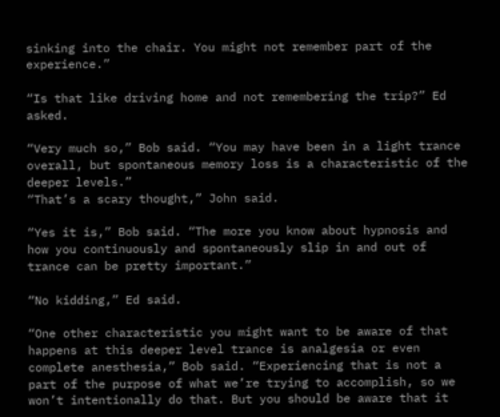sinking into the chair. You might not remember part of the experience.”

“Is that like driving home and not remembering the trip?” Ed asked.

“Very much so,” Bob said. “You may have been in a light trance overall, but spontaneous memory loss is a characteristic of the deeper levels.”
“That’s a scary thought,” John said.

“Yes it is,” Bob said. “The more you know about hypnosis and how you continuously and spontaneously slip in and out of trance can be pretty important.”

“No kidding,” Ed said.

“One other characteristic you might want to be aware of that happens at this deeper level trance is analgesia or even complete anesthesia,” Bob said. “Experiencing that is not a part of the purpose of what we’re trying to accomplish, so we won’t intentionally do that. But you should be aware that it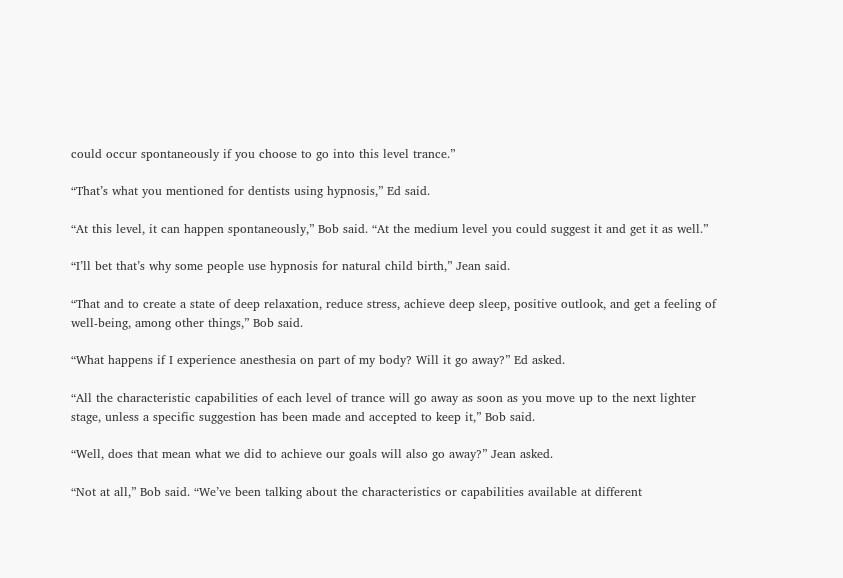could occur spontaneously if you choose to go into this level trance.”

“That’s what you mentioned for dentists using hypnosis,” Ed said.

“At this level, it can happen spontaneously,” Bob said. “At the medium level you could suggest it and get it as well.”

“I’ll bet that’s why some people use hypnosis for natural child birth,” Jean said.

“That and to create a state of deep relaxation, reduce stress, achieve deep sleep, positive outlook, and get a feeling of well-being, among other things,” Bob said.

“What happens if I experience anesthesia on part of my body? Will it go away?” Ed asked.

“All the characteristic capabilities of each level of trance will go away as soon as you move up to the next lighter stage, unless a specific suggestion has been made and accepted to keep it,” Bob said.

“Well, does that mean what we did to achieve our goals will also go away?” Jean asked.

“Not at all,” Bob said. “We’ve been talking about the characteristics or capabilities available at different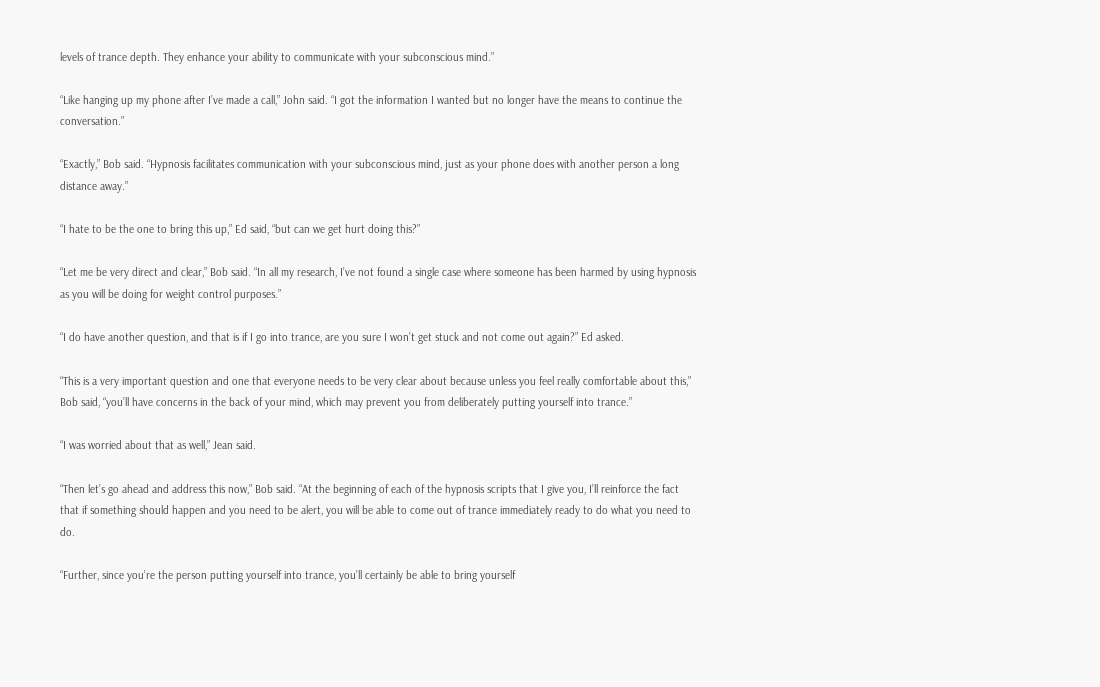levels of trance depth. They enhance your ability to communicate with your subconscious mind.”

“Like hanging up my phone after I’ve made a call,” John said. “I got the information I wanted but no longer have the means to continue the conversation.”

“Exactly,” Bob said. “Hypnosis facilitates communication with your subconscious mind, just as your phone does with another person a long distance away.”

“I hate to be the one to bring this up,” Ed said, “but can we get hurt doing this?”

“Let me be very direct and clear,” Bob said. “In all my research, I’ve not found a single case where someone has been harmed by using hypnosis as you will be doing for weight control purposes.”

“I do have another question, and that is if I go into trance, are you sure I won’t get stuck and not come out again?” Ed asked.

“This is a very important question and one that everyone needs to be very clear about because unless you feel really comfortable about this,” Bob said, “you’ll have concerns in the back of your mind, which may prevent you from deliberately putting yourself into trance.”

“I was worried about that as well,” Jean said.

“Then let’s go ahead and address this now,” Bob said. “At the beginning of each of the hypnosis scripts that I give you, I’ll reinforce the fact that if something should happen and you need to be alert, you will be able to come out of trance immediately ready to do what you need to do.

“Further, since you’re the person putting yourself into trance, you’ll certainly be able to bring yourself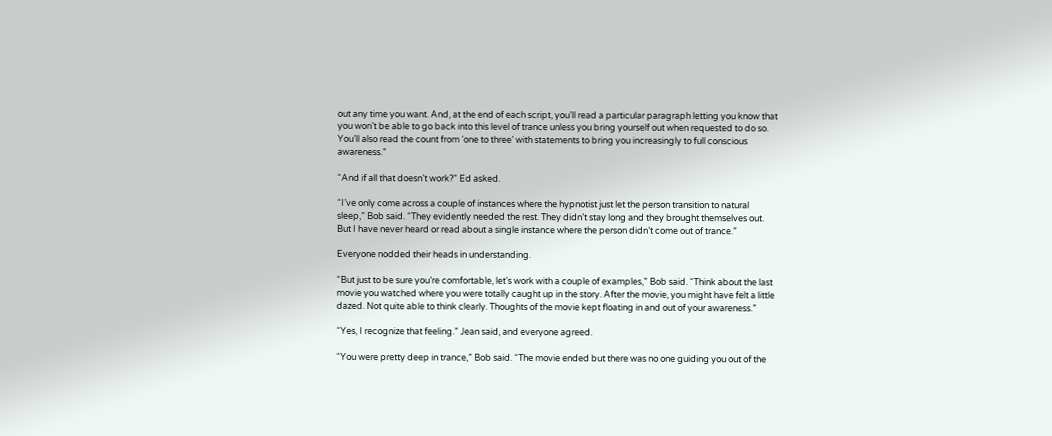out any time you want. And, at the end of each script, you’ll read a particular paragraph letting you know that you won’t be able to go back into this level of trance unless you bring yourself out when requested to do so. You’ll also read the count from ‘one to three’ with statements to bring you increasingly to full conscious awareness.”

“And if all that doesn’t work?” Ed asked.

“I’ve only come across a couple of instances where the hypnotist just let the person transition to natural sleep,” Bob said. “They evidently needed the rest. They didn’t stay long and they brought themselves out. But I have never heard or read about a single instance where the person didn’t come out of trance.”

Everyone nodded their heads in understanding.

“But just to be sure you’re comfortable, let’s work with a couple of examples,” Bob said. “Think about the last movie you watched where you were totally caught up in the story. After the movie, you might have felt a little dazed. Not quite able to think clearly. Thoughts of the movie kept floating in and out of your awareness.”

“Yes, I recognize that feeling.” Jean said, and everyone agreed.

“You were pretty deep in trance,” Bob said. “The movie ended but there was no one guiding you out of the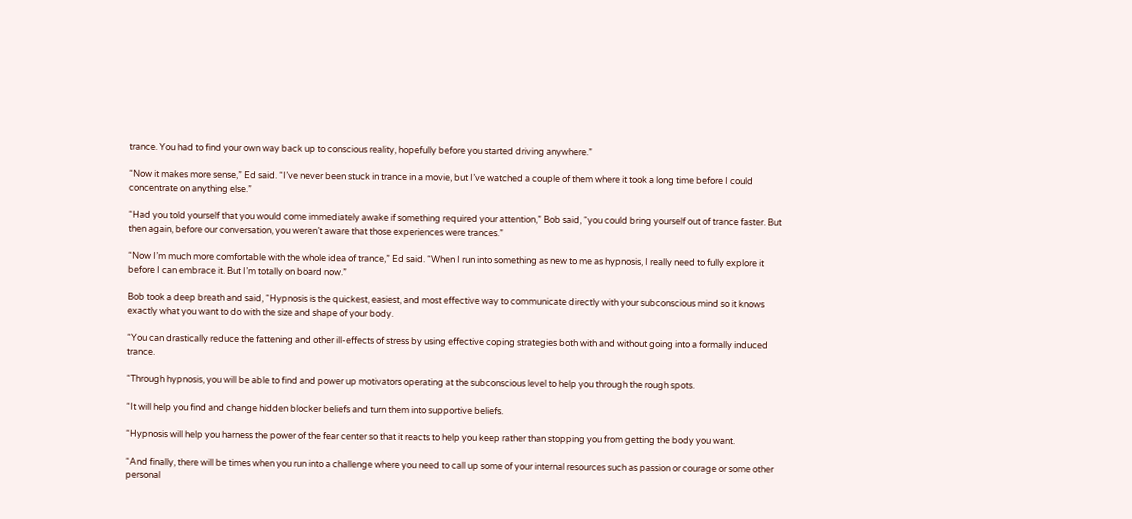trance. You had to find your own way back up to conscious reality, hopefully before you started driving anywhere.”

“Now it makes more sense,” Ed said. “I’ve never been stuck in trance in a movie, but I’ve watched a couple of them where it took a long time before I could concentrate on anything else.”

“Had you told yourself that you would come immediately awake if something required your attention,” Bob said, “you could bring yourself out of trance faster. But then again, before our conversation, you weren’t aware that those experiences were trances.”

“Now I’m much more comfortable with the whole idea of trance,” Ed said. “When I run into something as new to me as hypnosis, I really need to fully explore it before I can embrace it. But I’m totally on board now.”

Bob took a deep breath and said, “Hypnosis is the quickest, easiest, and most effective way to communicate directly with your subconscious mind so it knows exactly what you want to do with the size and shape of your body.

“You can drastically reduce the fattening and other ill-effects of stress by using effective coping strategies both with and without going into a formally induced trance.

“Through hypnosis, you will be able to find and power up motivators operating at the subconscious level to help you through the rough spots.

“It will help you find and change hidden blocker beliefs and turn them into supportive beliefs.

“Hypnosis will help you harness the power of the fear center so that it reacts to help you keep rather than stopping you from getting the body you want.

“And finally, there will be times when you run into a challenge where you need to call up some of your internal resources such as passion or courage or some other personal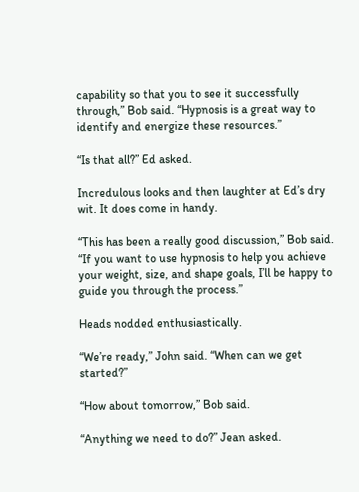capability so that you to see it successfully through,” Bob said. “Hypnosis is a great way to identify and energize these resources.”

“Is that all?” Ed asked.

Incredulous looks and then laughter at Ed’s dry wit. It does come in handy.

“This has been a really good discussion,” Bob said. “If you want to use hypnosis to help you achieve your weight, size, and shape goals, I’ll be happy to guide you through the process.”

Heads nodded enthusiastically.

“We’re ready,” John said. “When can we get started?”

“How about tomorrow,” Bob said.

“Anything we need to do?” Jean asked.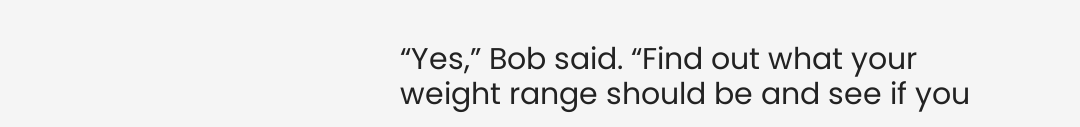“Yes,” Bob said. “Find out what your weight range should be and see if you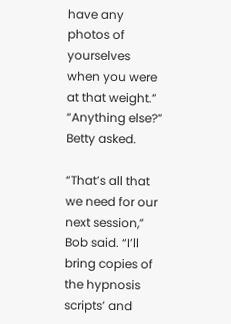have any photos of yourselves when you were at that weight.”
“Anything else?” Betty asked.

“That’s all that we need for our next session,” Bob said. “I’ll bring copies of the hypnosis scripts’ and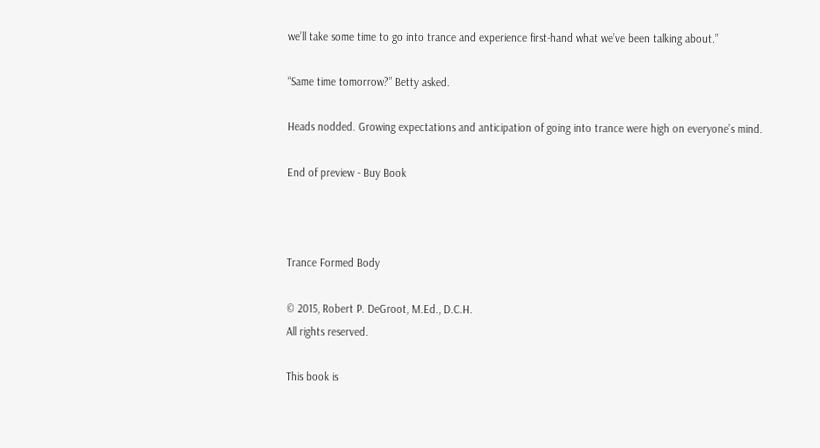we’ll take some time to go into trance and experience first-hand what we’ve been talking about.”

“Same time tomorrow?” Betty asked.

Heads nodded. Growing expectations and anticipation of going into trance were high on everyone’s mind.

End of preview - Buy Book



Trance Formed Body

© 2015, Robert P. DeGroot, M.Ed., D.C.H.
All rights reserved.

This book is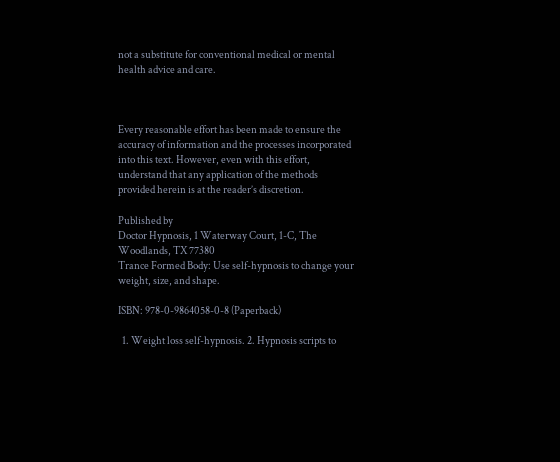not a substitute for conventional medical or mental health advice and care.



Every reasonable effort has been made to ensure the accuracy of information and the processes incorporated into this text. However, even with this effort, understand that any application of the methods provided herein is at the reader’s discretion.

Published by
Doctor Hypnosis, 1 Waterway Court, 1-C, The Woodlands, TX 77380
Trance Formed Body: Use self-hypnosis to change your weight, size, and shape.

ISBN: 978-0-9864058-0-8 (Paperback)

  1. Weight loss self-hypnosis. 2. Hypnosis scripts to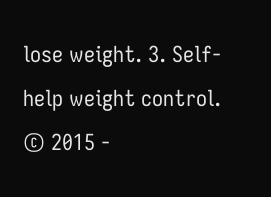lose weight. 3. Self-help weight control.
© 2015 -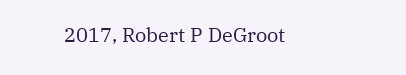2017, Robert P DeGroot